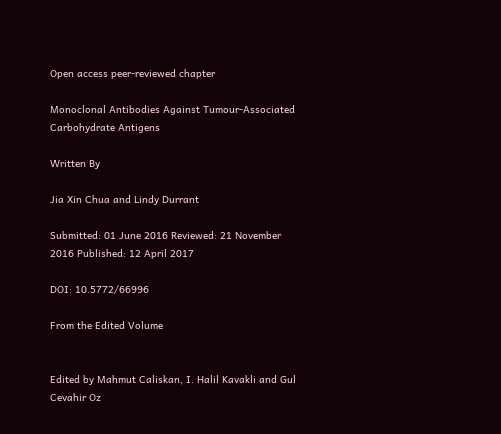Open access peer-reviewed chapter

Monoclonal Antibodies Against Tumour-Associated Carbohydrate Antigens

Written By

Jia Xin Chua and Lindy Durrant

Submitted: 01 June 2016 Reviewed: 21 November 2016 Published: 12 April 2017

DOI: 10.5772/66996

From the Edited Volume


Edited by Mahmut Caliskan, I. Halil Kavakli and Gul Cevahir Oz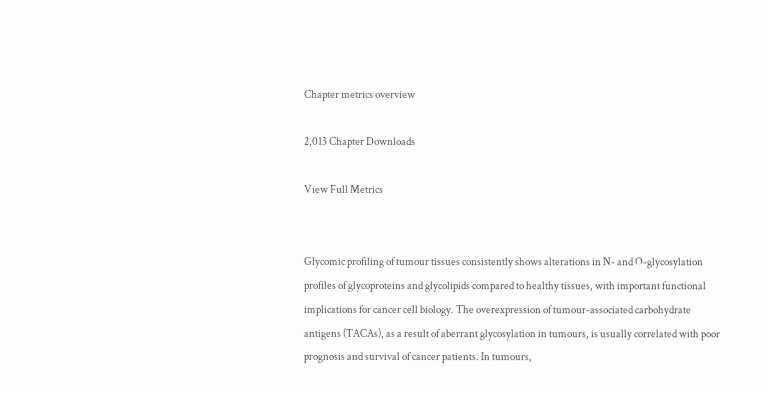Chapter metrics overview

2,013 Chapter Downloads

View Full Metrics


Glycomic profiling of tumour tissues consistently shows alterations in N- and O-glycosylation profiles of glycoproteins and glycolipids compared to healthy tissues, with important functional implications for cancer cell biology. The overexpression of tumour-associated carbohydrate antigens (TACAs), as a result of aberrant glycosylation in tumours, is usually correlated with poor prognosis and survival of cancer patients. In tumours,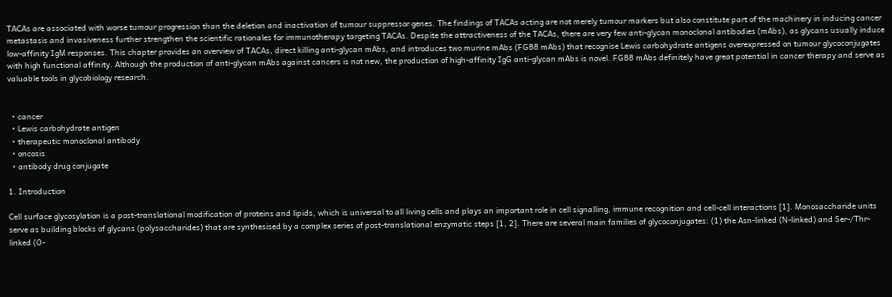TACAs are associated with worse tumour progression than the deletion and inactivation of tumour suppressor genes. The findings of TACAs acting are not merely tumour markers but also constitute part of the machinery in inducing cancer metastasis and invasiveness further strengthen the scientific rationales for immunotherapy targeting TACAs. Despite the attractiveness of the TACAs, there are very few anti-glycan monoclonal antibodies (mAbs), as glycans usually induce low-affinity IgM responses. This chapter provides an overview of TACAs, direct killing anti-glycan mAbs, and introduces two murine mAbs (FG88 mAbs) that recognise Lewis carbohydrate antigens overexpressed on tumour glycoconjugates with high functional affinity. Although the production of anti-glycan mAbs against cancers is not new, the production of high-affinity IgG anti-glycan mAbs is novel. FG88 mAbs definitely have great potential in cancer therapy and serve as valuable tools in glycobiology research.


  • cancer
  • Lewis carbohydrate antigen
  • therapeutic monoclonal antibody
  • oncosis
  • antibody drug conjugate

1. Introduction

Cell surface glycosylation is a post-translational modification of proteins and lipids, which is universal to all living cells and plays an important role in cell signalling, immune recognition and cell-cell interactions [1]. Monosaccharide units serve as building blocks of glycans (polysaccharides) that are synthesised by a complex series of post-translational enzymatic steps [1, 2]. There are several main families of glycoconjugates: (1) the Asn-linked (N-linked) and Ser-/Thr-linked (O-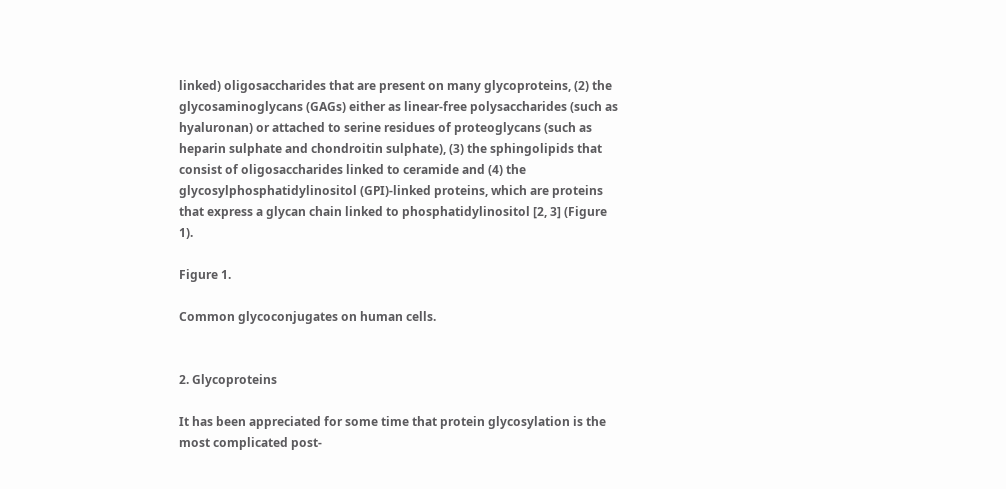linked) oligosaccharides that are present on many glycoproteins, (2) the glycosaminoglycans (GAGs) either as linear-free polysaccharides (such as hyaluronan) or attached to serine residues of proteoglycans (such as heparin sulphate and chondroitin sulphate), (3) the sphingolipids that consist of oligosaccharides linked to ceramide and (4) the glycosylphosphatidylinositol (GPI)-linked proteins, which are proteins that express a glycan chain linked to phosphatidylinositol [2, 3] (Figure 1).

Figure 1.

Common glycoconjugates on human cells.


2. Glycoproteins

It has been appreciated for some time that protein glycosylation is the most complicated post-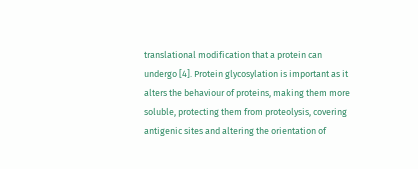translational modification that a protein can undergo [4]. Protein glycosylation is important as it alters the behaviour of proteins, making them more soluble, protecting them from proteolysis, covering antigenic sites and altering the orientation of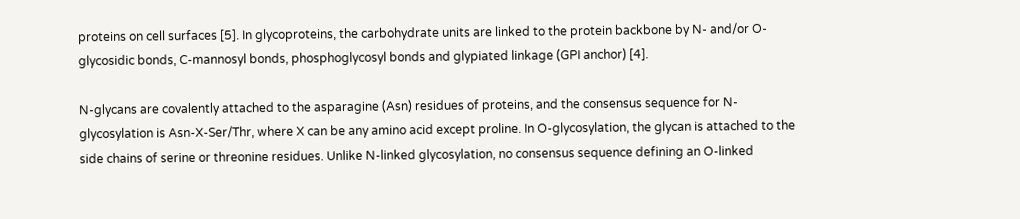proteins on cell surfaces [5]. In glycoproteins, the carbohydrate units are linked to the protein backbone by N- and/or O-glycosidic bonds, C-mannosyl bonds, phosphoglycosyl bonds and glypiated linkage (GPI anchor) [4].

N-glycans are covalently attached to the asparagine (Asn) residues of proteins, and the consensus sequence for N-glycosylation is Asn-X-Ser/Thr, where X can be any amino acid except proline. In O-glycosylation, the glycan is attached to the side chains of serine or threonine residues. Unlike N-linked glycosylation, no consensus sequence defining an O-linked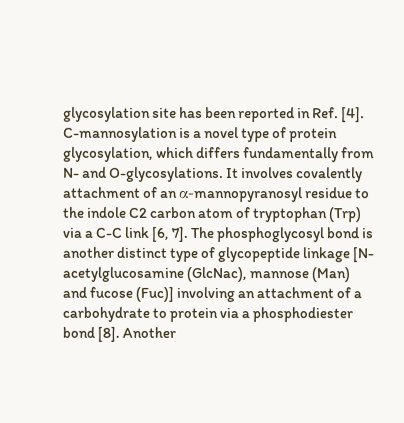glycosylation site has been reported in Ref. [4]. C-mannosylation is a novel type of protein glycosylation, which differs fundamentally from N- and O-glycosylations. It involves covalently attachment of an α-mannopyranosyl residue to the indole C2 carbon atom of tryptophan (Trp) via a C-C link [6, 7]. The phosphoglycosyl bond is another distinct type of glycopeptide linkage [N-acetylglucosamine (GlcNac), mannose (Man) and fucose (Fuc)] involving an attachment of a carbohydrate to protein via a phosphodiester bond [8]. Another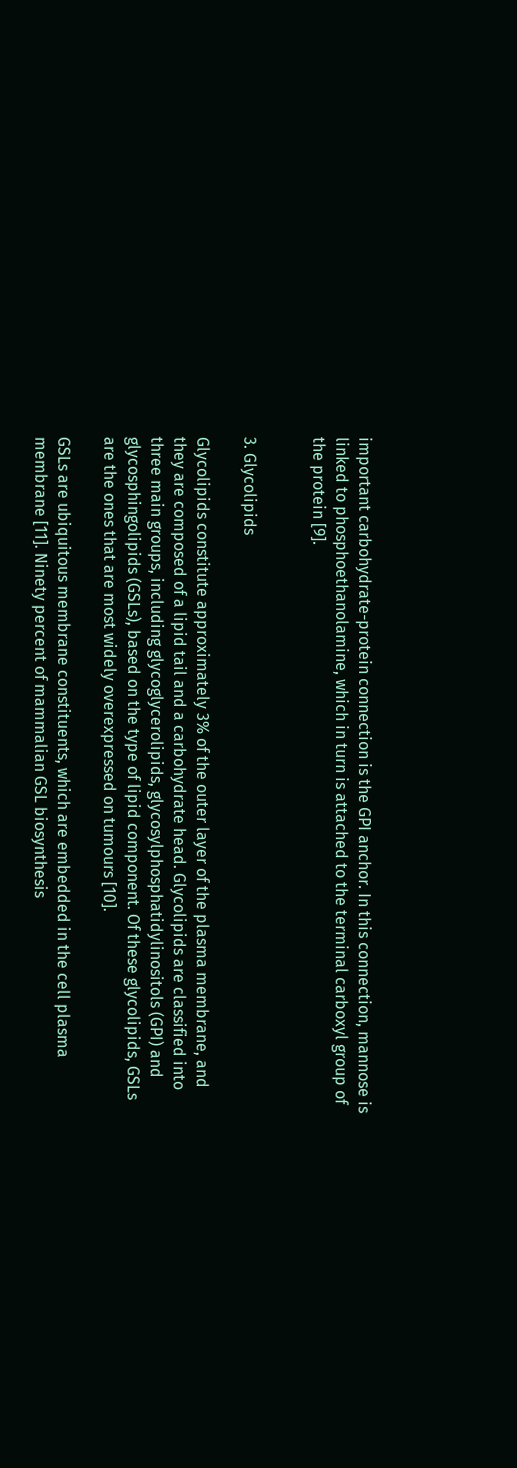important carbohydrate-protein connection is the GPI anchor. In this connection, mannose is linked to phosphoethanolamine, which in turn is attached to the terminal carboxyl group of the protein [9].


3. Glycolipids

Glycolipids constitute approximately 3% of the outer layer of the plasma membrane, and they are composed of a lipid tail and a carbohydrate head. Glycolipids are classified into three main groups, including glycoglycerolipids, glycosylphosphatidylinositols (GPI) and glycosphingolipids (GSLs), based on the type of lipid component. Of these glycolipids, GSLs are the ones that are most widely overexpressed on tumours [10].

GSLs are ubiquitous membrane constituents, which are embedded in the cell plasma membrane [11]. Ninety percent of mammalian GSL biosynthesis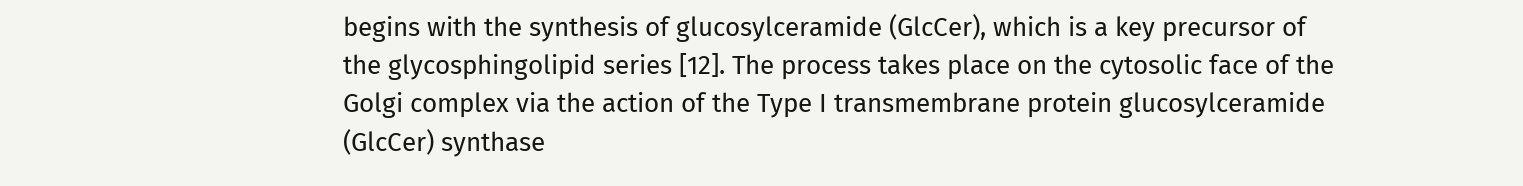begins with the synthesis of glucosylceramide (GlcCer), which is a key precursor of the glycosphingolipid series [12]. The process takes place on the cytosolic face of the Golgi complex via the action of the Type I transmembrane protein glucosylceramide (GlcCer) synthase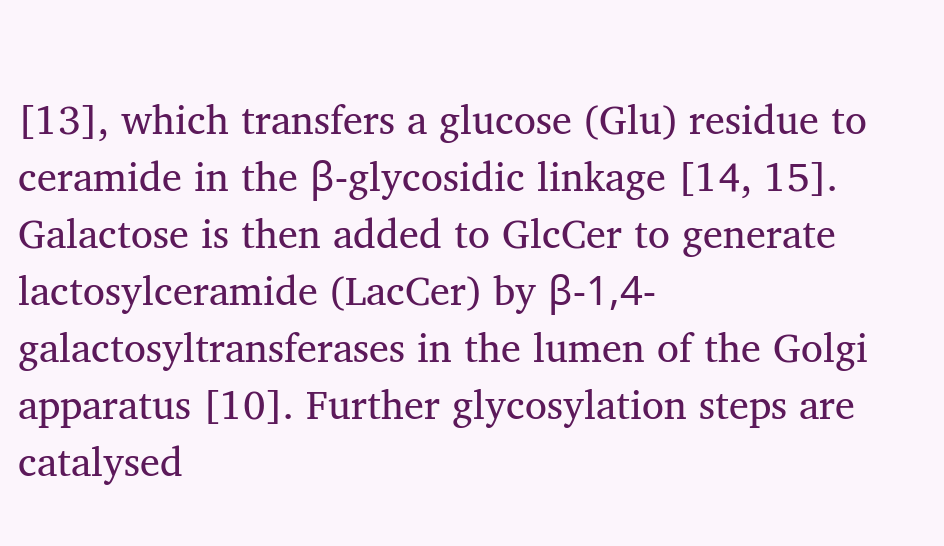[13], which transfers a glucose (Glu) residue to ceramide in the β-glycosidic linkage [14, 15]. Galactose is then added to GlcCer to generate lactosylceramide (LacCer) by β-1,4-galactosyltransferases in the lumen of the Golgi apparatus [10]. Further glycosylation steps are catalysed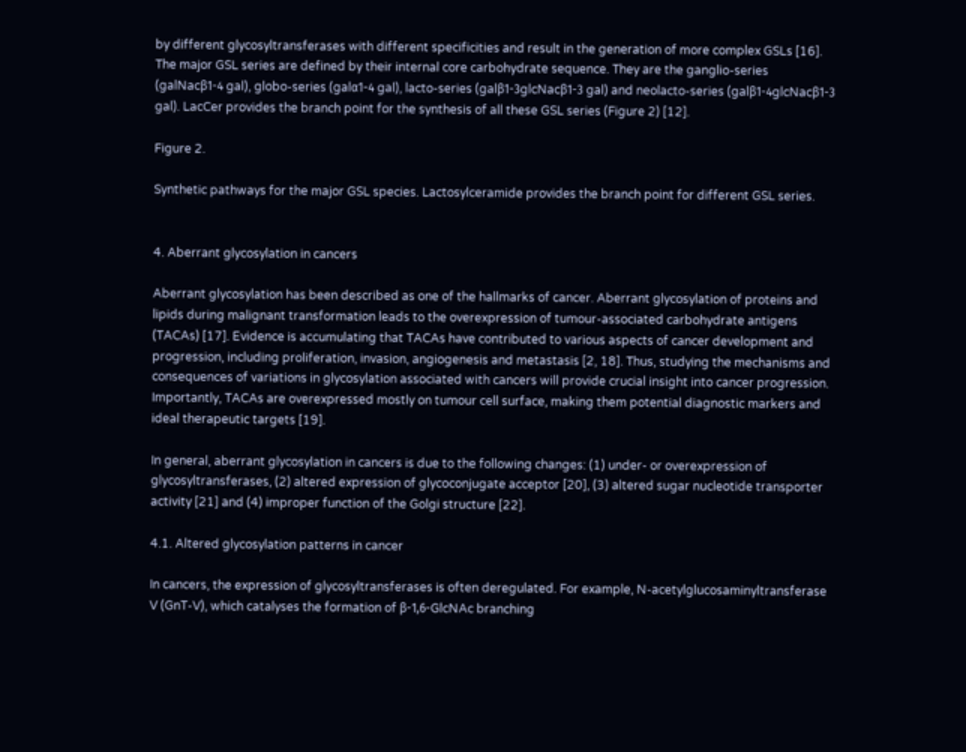by different glycosyltransferases with different specificities and result in the generation of more complex GSLs [16]. The major GSL series are defined by their internal core carbohydrate sequence. They are the ganglio-series (galNacβ1-4 gal), globo-series (galα1-4 gal), lacto-series (galβ1-3glcNacβ1-3 gal) and neolacto-series (galβ1-4glcNacβ1-3 gal). LacCer provides the branch point for the synthesis of all these GSL series (Figure 2) [12].

Figure 2.

Synthetic pathways for the major GSL species. Lactosylceramide provides the branch point for different GSL series.


4. Aberrant glycosylation in cancers

Aberrant glycosylation has been described as one of the hallmarks of cancer. Aberrant glycosylation of proteins and lipids during malignant transformation leads to the overexpression of tumour-associated carbohydrate antigens (TACAs) [17]. Evidence is accumulating that TACAs have contributed to various aspects of cancer development and progression, including proliferation, invasion, angiogenesis and metastasis [2, 18]. Thus, studying the mechanisms and consequences of variations in glycosylation associated with cancers will provide crucial insight into cancer progression. Importantly, TACAs are overexpressed mostly on tumour cell surface, making them potential diagnostic markers and ideal therapeutic targets [19].

In general, aberrant glycosylation in cancers is due to the following changes: (1) under- or overexpression of glycosyltransferases, (2) altered expression of glycoconjugate acceptor [20], (3) altered sugar nucleotide transporter activity [21] and (4) improper function of the Golgi structure [22].

4.1. Altered glycosylation patterns in cancer

In cancers, the expression of glycosyltransferases is often deregulated. For example, N-acetylglucosaminyltransferase V (GnT-V), which catalyses the formation of β-1,6-GlcNAc branching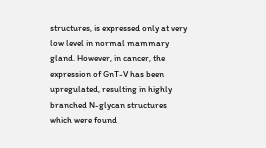structures, is expressed only at very low level in normal mammary gland. However, in cancer, the expression of GnT-V has been upregulated, resulting in highly branched N-glycan structures which were found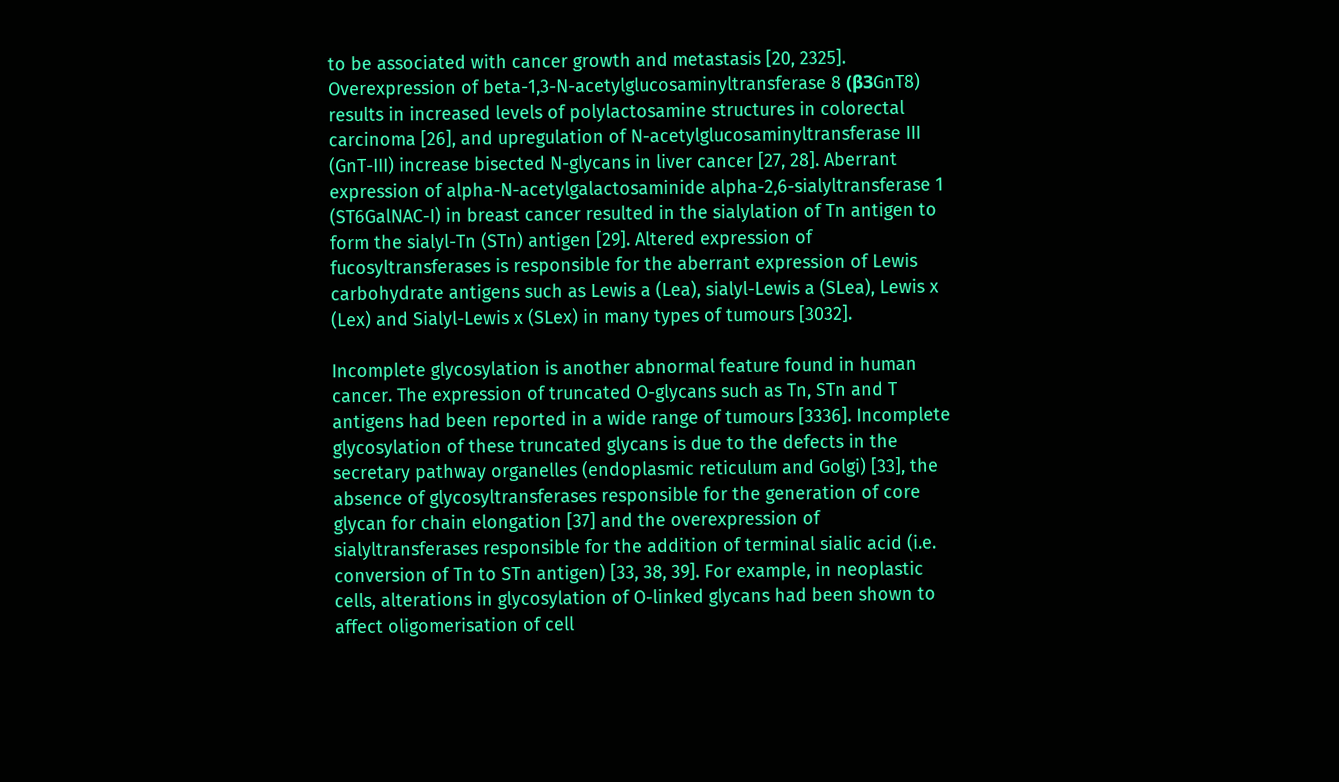to be associated with cancer growth and metastasis [20, 2325]. Overexpression of beta-1,3-N-acetylglucosaminyltransferase 8 (β3GnT8) results in increased levels of polylactosamine structures in colorectal carcinoma [26], and upregulation of N-acetylglucosaminyltransferase III (GnT-III) increase bisected N-glycans in liver cancer [27, 28]. Aberrant expression of alpha-N-acetylgalactosaminide alpha-2,6-sialyltransferase 1 (ST6GalNAC-I) in breast cancer resulted in the sialylation of Tn antigen to form the sialyl-Tn (STn) antigen [29]. Altered expression of fucosyltransferases is responsible for the aberrant expression of Lewis carbohydrate antigens such as Lewis a (Lea), sialyl-Lewis a (SLea), Lewis x (Lex) and Sialyl-Lewis x (SLex) in many types of tumours [3032].

Incomplete glycosylation is another abnormal feature found in human cancer. The expression of truncated O-glycans such as Tn, STn and T antigens had been reported in a wide range of tumours [3336]. Incomplete glycosylation of these truncated glycans is due to the defects in the secretary pathway organelles (endoplasmic reticulum and Golgi) [33], the absence of glycosyltransferases responsible for the generation of core glycan for chain elongation [37] and the overexpression of sialyltransferases responsible for the addition of terminal sialic acid (i.e. conversion of Tn to STn antigen) [33, 38, 39]. For example, in neoplastic cells, alterations in glycosylation of O-linked glycans had been shown to affect oligomerisation of cell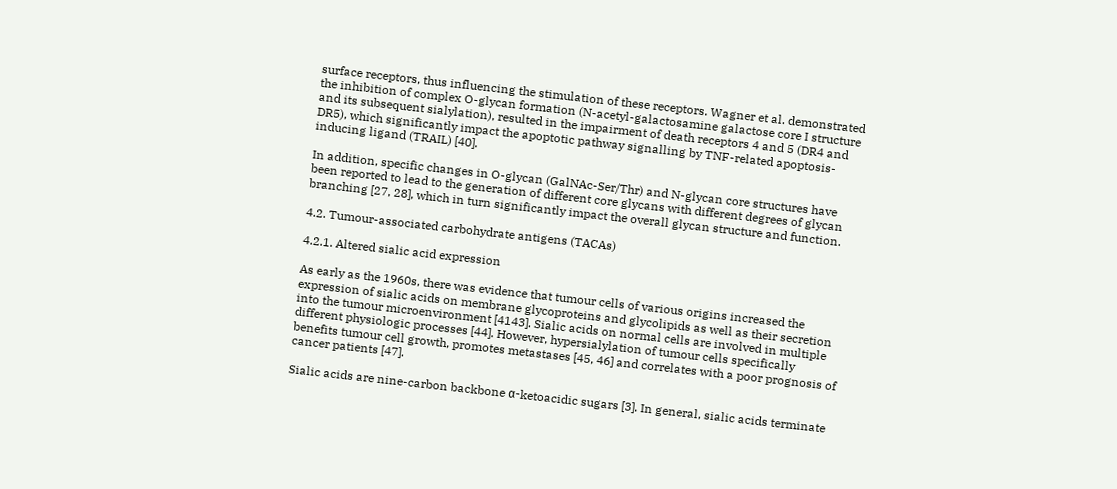surface receptors, thus influencing the stimulation of these receptors. Wagner et al. demonstrated the inhibition of complex O-glycan formation (N-acetyl-galactosamine galactose core I structure and its subsequent sialylation), resulted in the impairment of death receptors 4 and 5 (DR4 and DR5), which significantly impact the apoptotic pathway signalling by TNF-related apoptosis-inducing ligand (TRAIL) [40].

In addition, specific changes in O-glycan (GalNAc-Ser/Thr) and N-glycan core structures have been reported to lead to the generation of different core glycans with different degrees of glycan branching [27, 28], which in turn significantly impact the overall glycan structure and function.

4.2. Tumour-associated carbohydrate antigens (TACAs)

4.2.1. Altered sialic acid expression

As early as the 1960s, there was evidence that tumour cells of various origins increased the expression of sialic acids on membrane glycoproteins and glycolipids as well as their secretion into the tumour microenvironment [4143]. Sialic acids on normal cells are involved in multiple different physiologic processes [44]. However, hypersialylation of tumour cells specifically benefits tumour cell growth, promotes metastases [45, 46] and correlates with a poor prognosis of cancer patients [47].

Sialic acids are nine-carbon backbone α-ketoacidic sugars [3]. In general, sialic acids terminate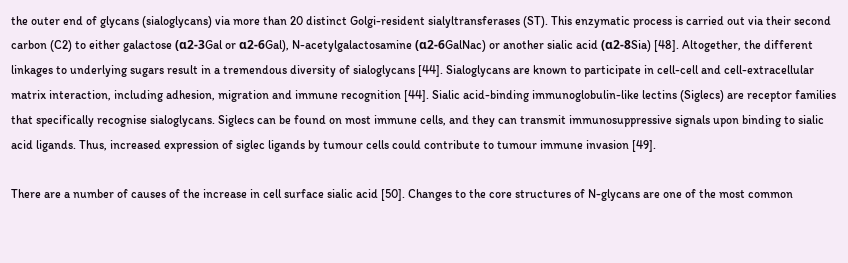the outer end of glycans (sialoglycans) via more than 20 distinct Golgi-resident sialyltransferases (ST). This enzymatic process is carried out via their second carbon (C2) to either galactose (α2-3Gal or α2-6Gal), N-acetylgalactosamine (α2-6GalNac) or another sialic acid (α2-8Sia) [48]. Altogether, the different linkages to underlying sugars result in a tremendous diversity of sialoglycans [44]. Sialoglycans are known to participate in cell-cell and cell-extracellular matrix interaction, including adhesion, migration and immune recognition [44]. Sialic acid-binding immunoglobulin-like lectins (Siglecs) are receptor families that specifically recognise sialoglycans. Siglecs can be found on most immune cells, and they can transmit immunosuppressive signals upon binding to sialic acid ligands. Thus, increased expression of siglec ligands by tumour cells could contribute to tumour immune invasion [49].

There are a number of causes of the increase in cell surface sialic acid [50]. Changes to the core structures of N-glycans are one of the most common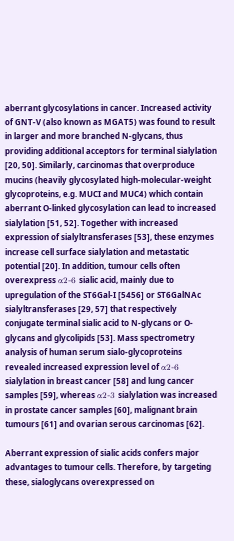aberrant glycosylations in cancer. Increased activity of GNT-V (also known as MGAT5) was found to result in larger and more branched N-glycans, thus providing additional acceptors for terminal sialylation [20, 50]. Similarly, carcinomas that overproduce mucins (heavily glycosylated high-molecular-weight glycoproteins, e.g. MUCI and MUC4) which contain aberrant O-linked glycosylation can lead to increased sialylation [51, 52]. Together with increased expression of sialyltransferases [53], these enzymes increase cell surface sialylation and metastatic potential [20]. In addition, tumour cells often overexpress α2-6 sialic acid, mainly due to upregulation of the ST6Gal-I [5456] or ST6GalNAc sialyltransferases [29, 57] that respectively conjugate terminal sialic acid to N-glycans or O-glycans and glycolipids [53]. Mass spectrometry analysis of human serum sialo-glycoproteins revealed increased expression level of α2-6 sialylation in breast cancer [58] and lung cancer samples [59], whereas α2-3 sialylation was increased in prostate cancer samples [60], malignant brain tumours [61] and ovarian serous carcinomas [62].

Aberrant expression of sialic acids confers major advantages to tumour cells. Therefore, by targeting these, sialoglycans overexpressed on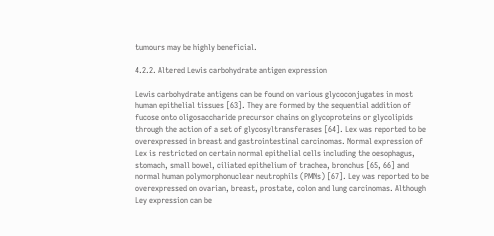tumours may be highly beneficial.

4.2.2. Altered Lewis carbohydrate antigen expression

Lewis carbohydrate antigens can be found on various glycoconjugates in most human epithelial tissues [63]. They are formed by the sequential addition of fucose onto oligosaccharide precursor chains on glycoproteins or glycolipids through the action of a set of glycosyltransferases [64]. Lex was reported to be overexpressed in breast and gastrointestinal carcinomas. Normal expression of Lex is restricted on certain normal epithelial cells including the oesophagus, stomach, small bowel, ciliated epithelium of trachea, bronchus [65, 66] and normal human polymorphonuclear neutrophils (PMNs) [67]. Ley was reported to be overexpressed on ovarian, breast, prostate, colon and lung carcinomas. Although Ley expression can be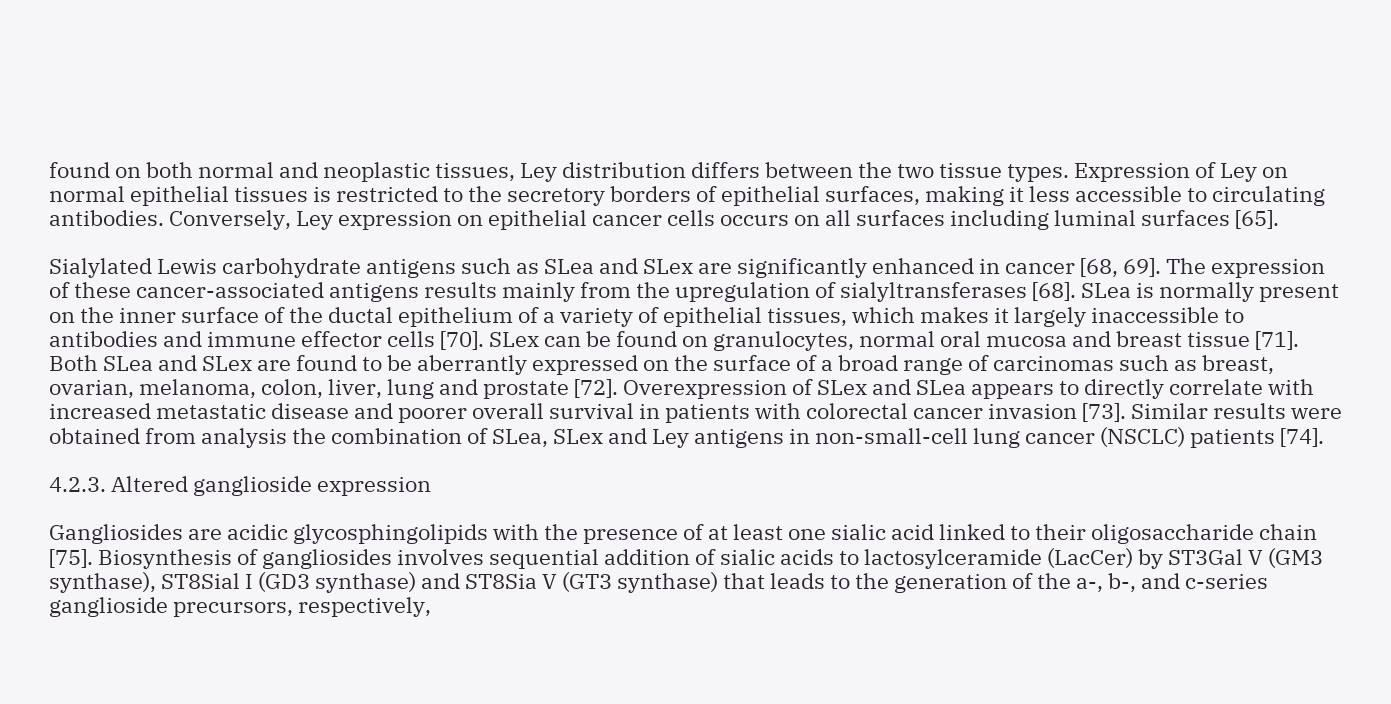found on both normal and neoplastic tissues, Ley distribution differs between the two tissue types. Expression of Ley on normal epithelial tissues is restricted to the secretory borders of epithelial surfaces, making it less accessible to circulating antibodies. Conversely, Ley expression on epithelial cancer cells occurs on all surfaces including luminal surfaces [65].

Sialylated Lewis carbohydrate antigens such as SLea and SLex are significantly enhanced in cancer [68, 69]. The expression of these cancer-associated antigens results mainly from the upregulation of sialyltransferases [68]. SLea is normally present on the inner surface of the ductal epithelium of a variety of epithelial tissues, which makes it largely inaccessible to antibodies and immune effector cells [70]. SLex can be found on granulocytes, normal oral mucosa and breast tissue [71]. Both SLea and SLex are found to be aberrantly expressed on the surface of a broad range of carcinomas such as breast, ovarian, melanoma, colon, liver, lung and prostate [72]. Overexpression of SLex and SLea appears to directly correlate with increased metastatic disease and poorer overall survival in patients with colorectal cancer invasion [73]. Similar results were obtained from analysis the combination of SLea, SLex and Ley antigens in non-small-cell lung cancer (NSCLC) patients [74].

4.2.3. Altered ganglioside expression

Gangliosides are acidic glycosphingolipids with the presence of at least one sialic acid linked to their oligosaccharide chain [75]. Biosynthesis of gangliosides involves sequential addition of sialic acids to lactosylceramide (LacCer) by ST3Gal V (GM3 synthase), ST8Sial I (GD3 synthase) and ST8Sia V (GT3 synthase) that leads to the generation of the a-, b-, and c-series ganglioside precursors, respectively,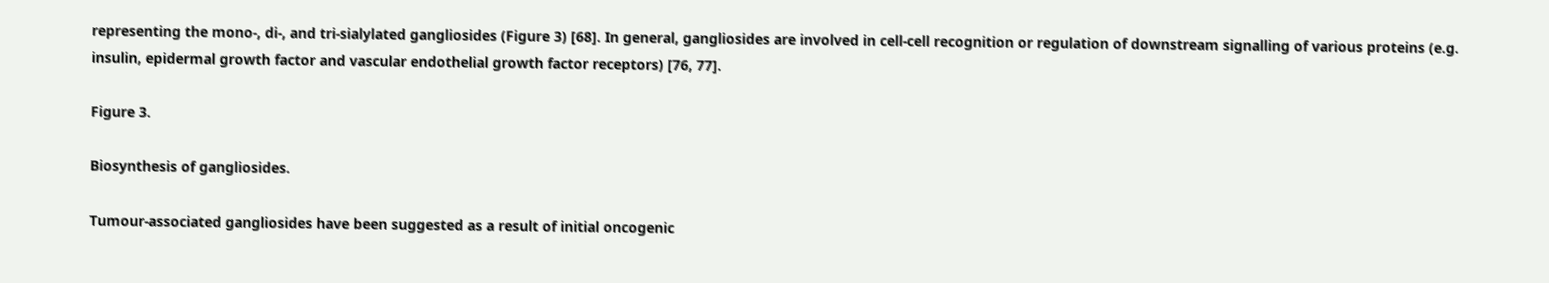representing the mono-, di-, and tri-sialylated gangliosides (Figure 3) [68]. In general, gangliosides are involved in cell-cell recognition or regulation of downstream signalling of various proteins (e.g. insulin, epidermal growth factor and vascular endothelial growth factor receptors) [76, 77].

Figure 3.

Biosynthesis of gangliosides.

Tumour-associated gangliosides have been suggested as a result of initial oncogenic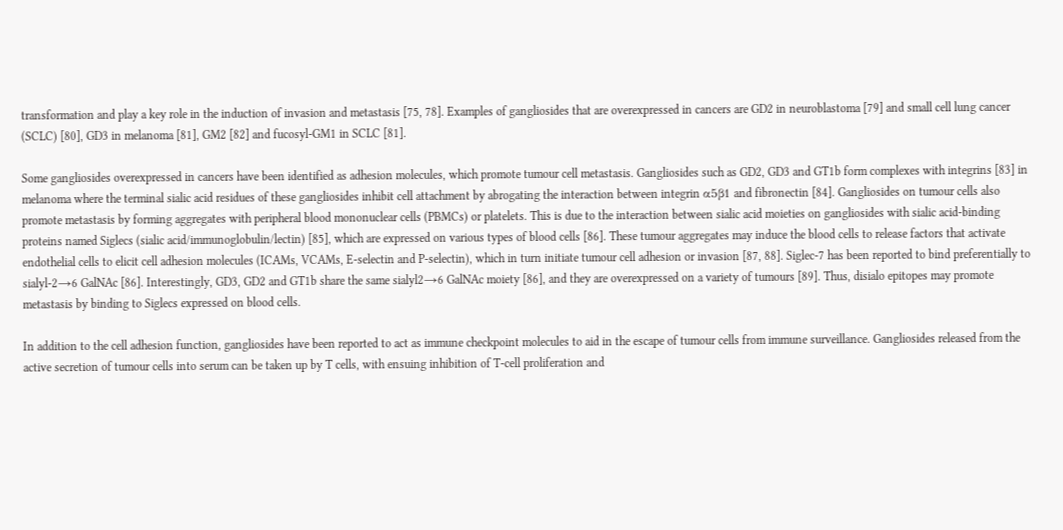transformation and play a key role in the induction of invasion and metastasis [75, 78]. Examples of gangliosides that are overexpressed in cancers are GD2 in neuroblastoma [79] and small cell lung cancer (SCLC) [80], GD3 in melanoma [81], GM2 [82] and fucosyl-GM1 in SCLC [81].

Some gangliosides overexpressed in cancers have been identified as adhesion molecules, which promote tumour cell metastasis. Gangliosides such as GD2, GD3 and GT1b form complexes with integrins [83] in melanoma where the terminal sialic acid residues of these gangliosides inhibit cell attachment by abrogating the interaction between integrin α5β1 and fibronectin [84]. Gangliosides on tumour cells also promote metastasis by forming aggregates with peripheral blood mononuclear cells (PBMCs) or platelets. This is due to the interaction between sialic acid moieties on gangliosides with sialic acid-binding proteins named Siglecs (sialic acid/immunoglobulin/lectin) [85], which are expressed on various types of blood cells [86]. These tumour aggregates may induce the blood cells to release factors that activate endothelial cells to elicit cell adhesion molecules (ICAMs, VCAMs, E-selectin and P-selectin), which in turn initiate tumour cell adhesion or invasion [87, 88]. Siglec-7 has been reported to bind preferentially to sialyl-2→6 GalNAc [86]. Interestingly, GD3, GD2 and GT1b share the same sialyl2→6 GalNAc moiety [86], and they are overexpressed on a variety of tumours [89]. Thus, disialo epitopes may promote metastasis by binding to Siglecs expressed on blood cells.

In addition to the cell adhesion function, gangliosides have been reported to act as immune checkpoint molecules to aid in the escape of tumour cells from immune surveillance. Gangliosides released from the active secretion of tumour cells into serum can be taken up by T cells, with ensuing inhibition of T-cell proliferation and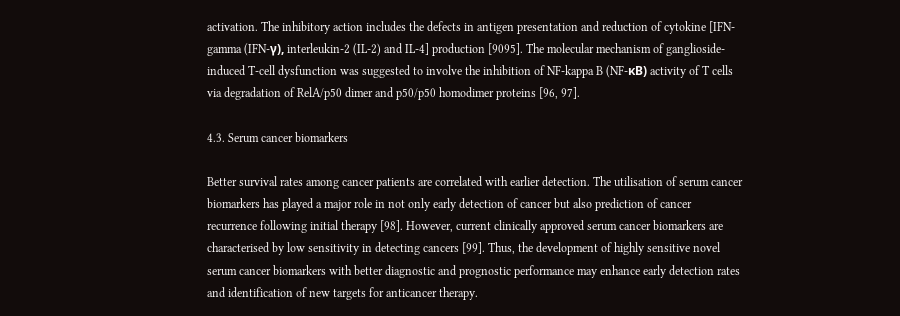activation. The inhibitory action includes the defects in antigen presentation and reduction of cytokine [IFN-gamma (IFN-γ), interleukin-2 (IL-2) and IL-4] production [9095]. The molecular mechanism of ganglioside-induced T-cell dysfunction was suggested to involve the inhibition of NF-kappa B (NF-κB) activity of T cells via degradation of RelA/p50 dimer and p50/p50 homodimer proteins [96, 97].

4.3. Serum cancer biomarkers

Better survival rates among cancer patients are correlated with earlier detection. The utilisation of serum cancer biomarkers has played a major role in not only early detection of cancer but also prediction of cancer recurrence following initial therapy [98]. However, current clinically approved serum cancer biomarkers are characterised by low sensitivity in detecting cancers [99]. Thus, the development of highly sensitive novel serum cancer biomarkers with better diagnostic and prognostic performance may enhance early detection rates and identification of new targets for anticancer therapy.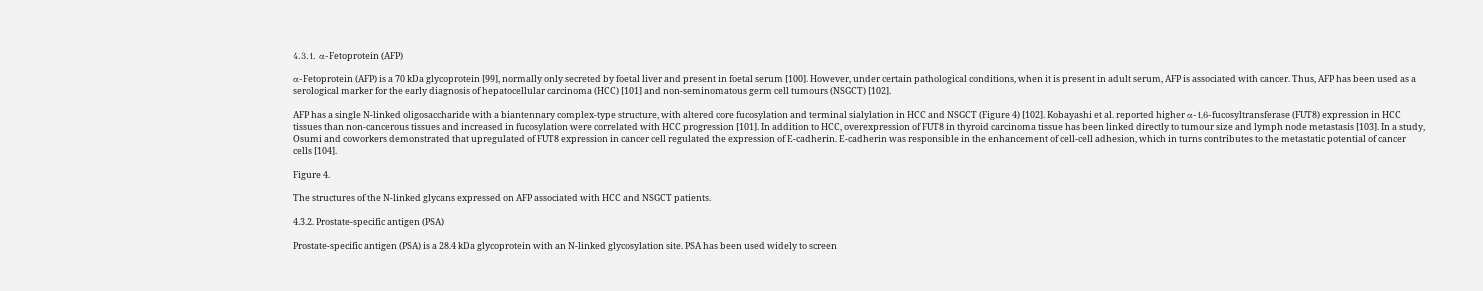4.3.1. α-Fetoprotein (AFP)

α-Fetoprotein (AFP) is a 70 kDa glycoprotein [99], normally only secreted by foetal liver and present in foetal serum [100]. However, under certain pathological conditions, when it is present in adult serum, AFP is associated with cancer. Thus, AFP has been used as a serological marker for the early diagnosis of hepatocellular carcinoma (HCC) [101] and non-seminomatous germ cell tumours (NSGCT) [102].

AFP has a single N-linked oligosaccharide with a biantennary complex-type structure, with altered core fucosylation and terminal sialylation in HCC and NSGCT (Figure 4) [102]. Kobayashi et al. reported higher α-1,6-fucosyltransferase (FUT8) expression in HCC tissues than non-cancerous tissues and increased in fucosylation were correlated with HCC progression [101]. In addition to HCC, overexpression of FUT8 in thyroid carcinoma tissue has been linked directly to tumour size and lymph node metastasis [103]. In a study, Osumi and coworkers demonstrated that upregulated of FUT8 expression in cancer cell regulated the expression of E-cadherin. E-cadherin was responsible in the enhancement of cell-cell adhesion, which in turns contributes to the metastatic potential of cancer cells [104].

Figure 4.

The structures of the N-linked glycans expressed on AFP associated with HCC and NSGCT patients.

4.3.2. Prostate-specific antigen (PSA)

Prostate-specific antigen (PSA) is a 28.4 kDa glycoprotein with an N-linked glycosylation site. PSA has been used widely to screen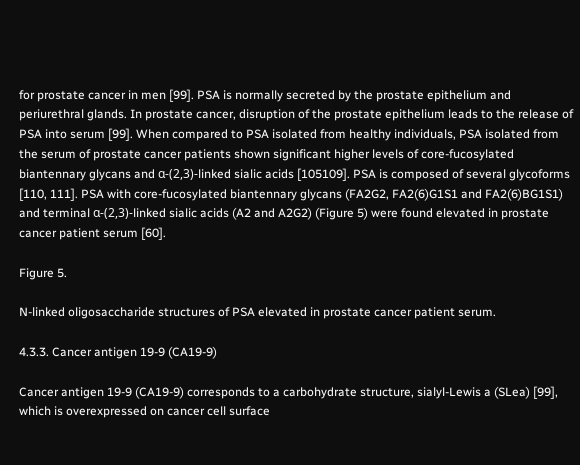for prostate cancer in men [99]. PSA is normally secreted by the prostate epithelium and periurethral glands. In prostate cancer, disruption of the prostate epithelium leads to the release of PSA into serum [99]. When compared to PSA isolated from healthy individuals, PSA isolated from the serum of prostate cancer patients shown significant higher levels of core-fucosylated biantennary glycans and α-(2,3)-linked sialic acids [105109]. PSA is composed of several glycoforms [110, 111]. PSA with core-fucosylated biantennary glycans (FA2G2, FA2(6)G1S1 and FA2(6)BG1S1) and terminal α-(2,3)-linked sialic acids (A2 and A2G2) (Figure 5) were found elevated in prostate cancer patient serum [60].

Figure 5.

N-linked oligosaccharide structures of PSA elevated in prostate cancer patient serum.

4.3.3. Cancer antigen 19-9 (CA19-9)

Cancer antigen 19-9 (CA19-9) corresponds to a carbohydrate structure, sialyl-Lewis a (SLea) [99], which is overexpressed on cancer cell surface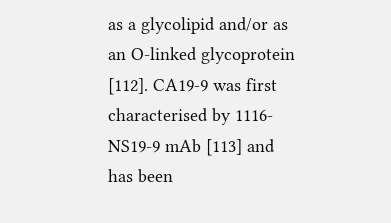as a glycolipid and/or as an O-linked glycoprotein [112]. CA19-9 was first characterised by 1116-NS19-9 mAb [113] and has been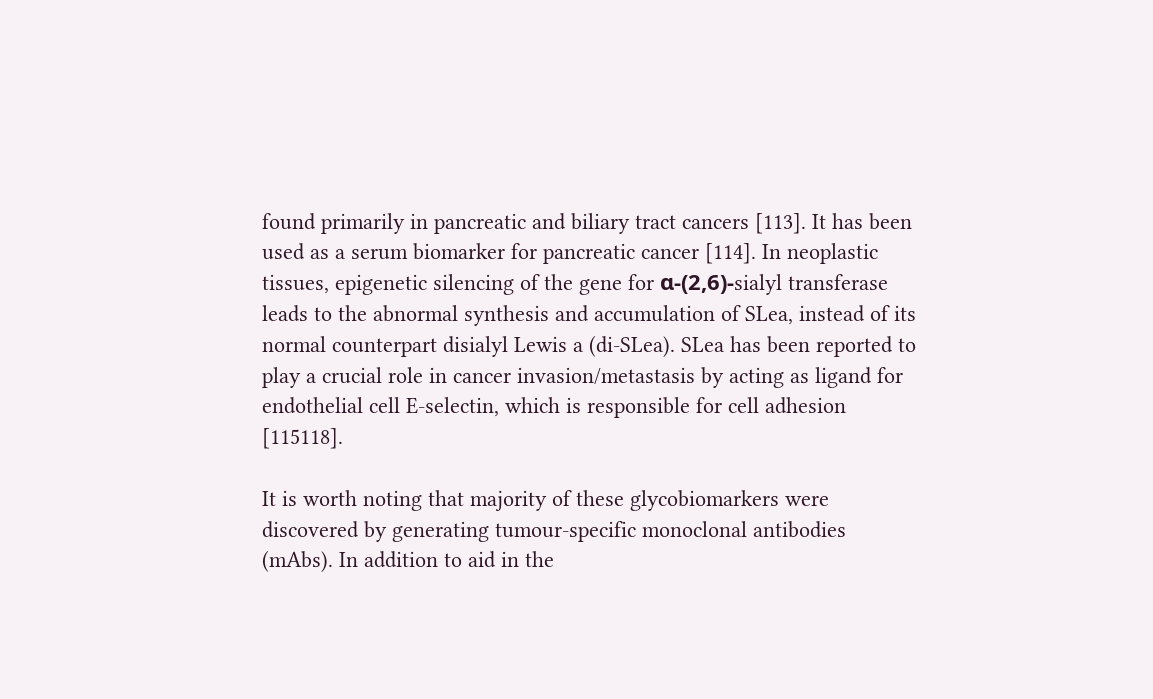found primarily in pancreatic and biliary tract cancers [113]. It has been used as a serum biomarker for pancreatic cancer [114]. In neoplastic tissues, epigenetic silencing of the gene for α-(2,6)-sialyl transferase leads to the abnormal synthesis and accumulation of SLea, instead of its normal counterpart disialyl Lewis a (di-SLea). SLea has been reported to play a crucial role in cancer invasion/metastasis by acting as ligand for endothelial cell E-selectin, which is responsible for cell adhesion [115118].

It is worth noting that majority of these glycobiomarkers were discovered by generating tumour-specific monoclonal antibodies (mAbs). In addition to aid in the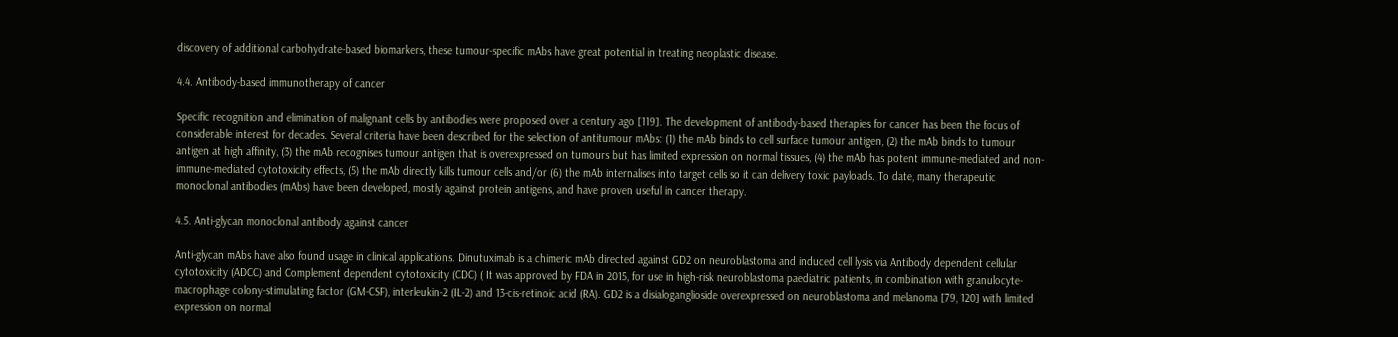discovery of additional carbohydrate-based biomarkers, these tumour-specific mAbs have great potential in treating neoplastic disease.

4.4. Antibody-based immunotherapy of cancer

Specific recognition and elimination of malignant cells by antibodies were proposed over a century ago [119]. The development of antibody-based therapies for cancer has been the focus of considerable interest for decades. Several criteria have been described for the selection of antitumour mAbs: (1) the mAb binds to cell surface tumour antigen, (2) the mAb binds to tumour antigen at high affinity, (3) the mAb recognises tumour antigen that is overexpressed on tumours but has limited expression on normal tissues, (4) the mAb has potent immune-mediated and non-immune-mediated cytotoxicity effects, (5) the mAb directly kills tumour cells and/or (6) the mAb internalises into target cells so it can delivery toxic payloads. To date, many therapeutic monoclonal antibodies (mAbs) have been developed, mostly against protein antigens, and have proven useful in cancer therapy.

4.5. Anti-glycan monoclonal antibody against cancer

Anti-glycan mAbs have also found usage in clinical applications. Dinutuximab is a chimeric mAb directed against GD2 on neuroblastoma and induced cell lysis via Antibody dependent cellular cytotoxicity (ADCC) and Complement dependent cytotoxicity (CDC) ( It was approved by FDA in 2015, for use in high-risk neuroblastoma paediatric patients, in combination with granulocyte-macrophage colony-stimulating factor (GM-CSF), interleukin-2 (IL-2) and 13-cis-retinoic acid (RA). GD2 is a disialoganglioside overexpressed on neuroblastoma and melanoma [79, 120] with limited expression on normal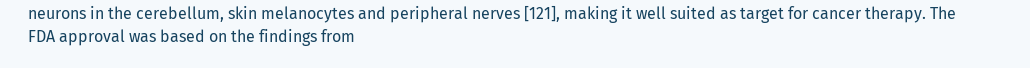neurons in the cerebellum, skin melanocytes and peripheral nerves [121], making it well suited as target for cancer therapy. The FDA approval was based on the findings from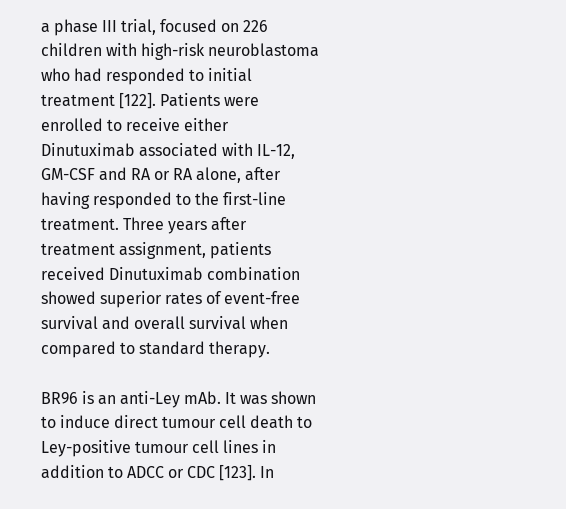a phase III trial, focused on 226 children with high-risk neuroblastoma who had responded to initial treatment [122]. Patients were enrolled to receive either Dinutuximab associated with IL-12, GM-CSF and RA or RA alone, after having responded to the first-line treatment. Three years after treatment assignment, patients received Dinutuximab combination showed superior rates of event-free survival and overall survival when compared to standard therapy.

BR96 is an anti-Ley mAb. It was shown to induce direct tumour cell death to Ley-positive tumour cell lines in addition to ADCC or CDC [123]. In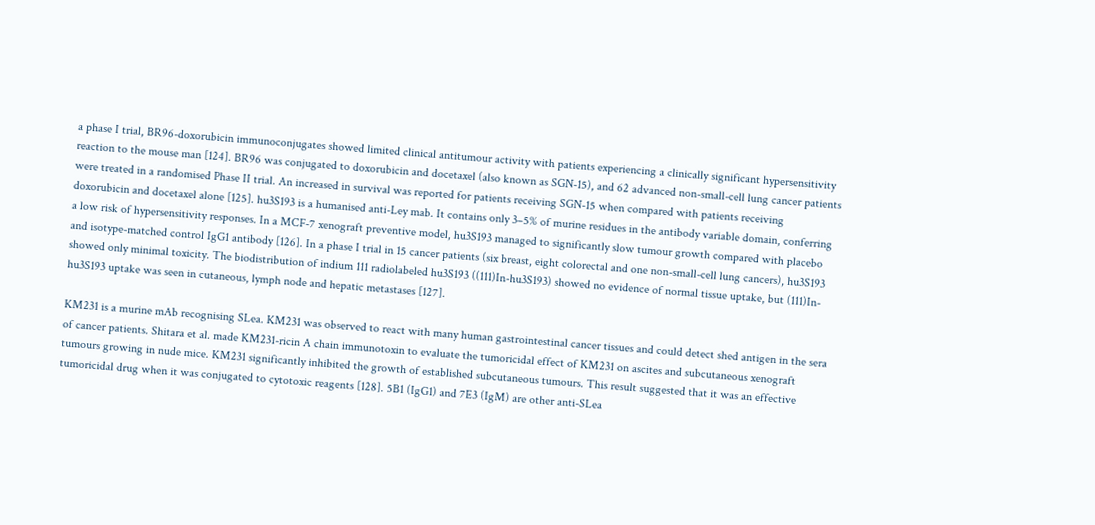a phase I trial, BR96-doxorubicin immunoconjugates showed limited clinical antitumour activity with patients experiencing a clinically significant hypersensitivity reaction to the mouse man [124]. BR96 was conjugated to doxorubicin and docetaxel (also known as SGN-15), and 62 advanced non-small-cell lung cancer patients were treated in a randomised Phase II trial. An increased in survival was reported for patients receiving SGN-15 when compared with patients receiving doxorubicin and docetaxel alone [125]. hu3S193 is a humanised anti-Ley mab. It contains only 3–5% of murine residues in the antibody variable domain, conferring a low risk of hypersensitivity responses. In a MCF-7 xenograft preventive model, hu3S193 managed to significantly slow tumour growth compared with placebo and isotype-matched control IgG1 antibody [126]. In a phase I trial in 15 cancer patients (six breast, eight colorectal and one non-small-cell lung cancers), hu3S193 showed only minimal toxicity. The biodistribution of indium 111 radiolabeled hu3S193 ((111)In-hu3S193) showed no evidence of normal tissue uptake, but (111)In-hu3S193 uptake was seen in cutaneous, lymph node and hepatic metastases [127].

KM231 is a murine mAb recognising SLea. KM231 was observed to react with many human gastrointestinal cancer tissues and could detect shed antigen in the sera of cancer patients. Shitara et al. made KM231-ricin A chain immunotoxin to evaluate the tumoricidal effect of KM231 on ascites and subcutaneous xenograft tumours growing in nude mice. KM231 significantly inhibited the growth of established subcutaneous tumours. This result suggested that it was an effective tumoricidal drug when it was conjugated to cytotoxic reagents [128]. 5B1 (IgG1) and 7E3 (IgM) are other anti-SLea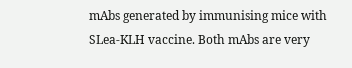mAbs generated by immunising mice with SLea-KLH vaccine. Both mAbs are very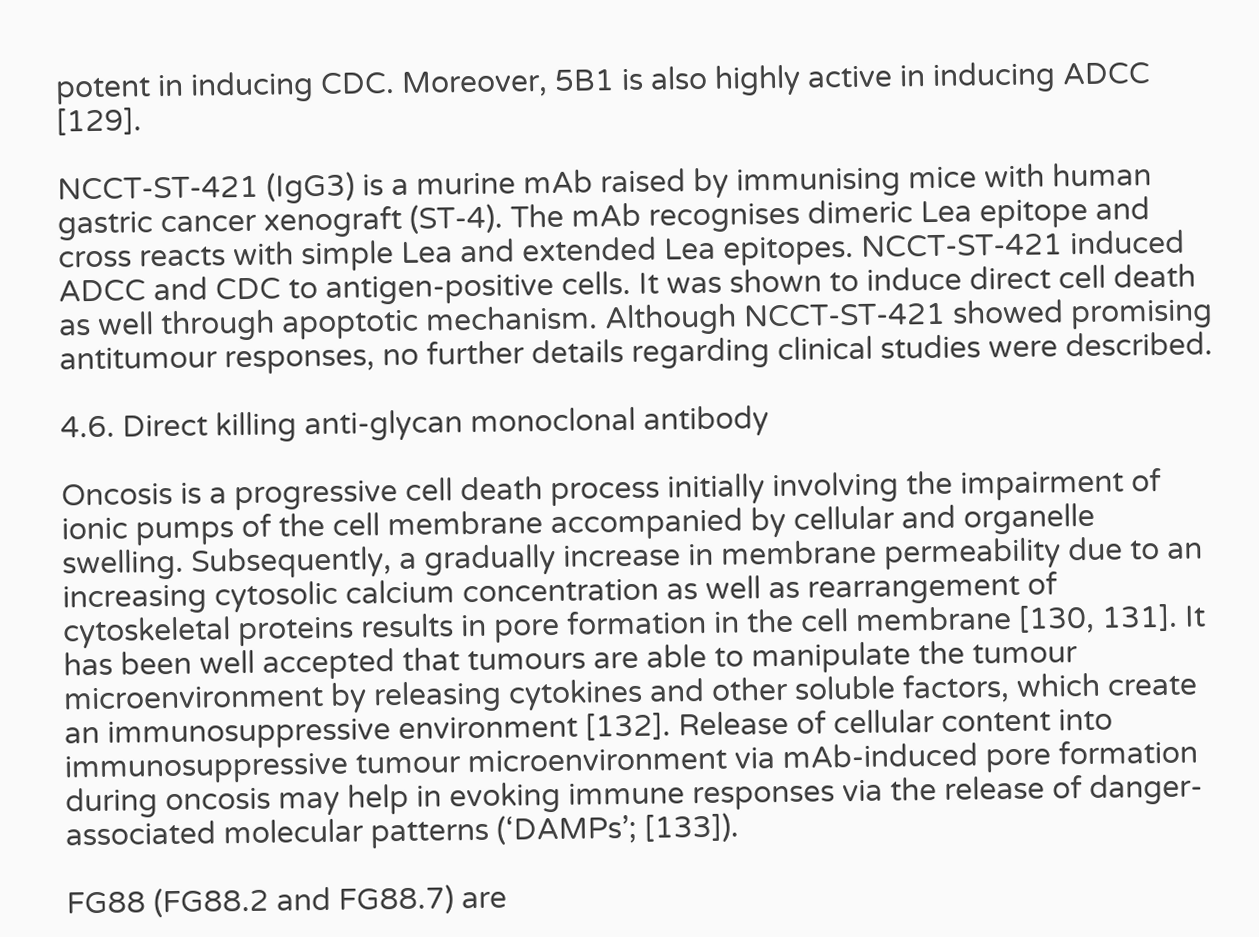potent in inducing CDC. Moreover, 5B1 is also highly active in inducing ADCC [129].

NCCT-ST-421 (IgG3) is a murine mAb raised by immunising mice with human gastric cancer xenograft (ST-4). The mAb recognises dimeric Lea epitope and cross reacts with simple Lea and extended Lea epitopes. NCCT-ST-421 induced ADCC and CDC to antigen-positive cells. It was shown to induce direct cell death as well through apoptotic mechanism. Although NCCT-ST-421 showed promising antitumour responses, no further details regarding clinical studies were described.

4.6. Direct killing anti-glycan monoclonal antibody

Oncosis is a progressive cell death process initially involving the impairment of ionic pumps of the cell membrane accompanied by cellular and organelle swelling. Subsequently, a gradually increase in membrane permeability due to an increasing cytosolic calcium concentration as well as rearrangement of cytoskeletal proteins results in pore formation in the cell membrane [130, 131]. It has been well accepted that tumours are able to manipulate the tumour microenvironment by releasing cytokines and other soluble factors, which create an immunosuppressive environment [132]. Release of cellular content into immunosuppressive tumour microenvironment via mAb-induced pore formation during oncosis may help in evoking immune responses via the release of danger-associated molecular patterns (‘DAMPs’; [133]).

FG88 (FG88.2 and FG88.7) are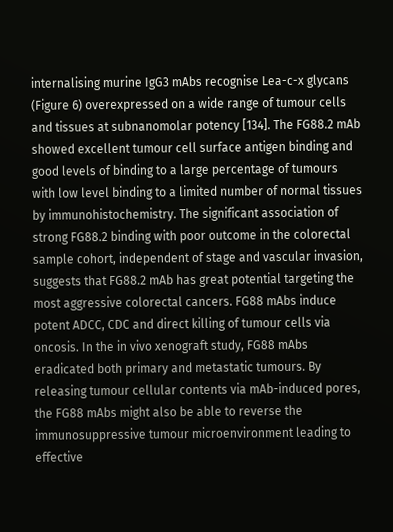internalising murine IgG3 mAbs recognise Lea-c-x glycans (Figure 6) overexpressed on a wide range of tumour cells and tissues at subnanomolar potency [134]. The FG88.2 mAb showed excellent tumour cell surface antigen binding and good levels of binding to a large percentage of tumours with low level binding to a limited number of normal tissues by immunohistochemistry. The significant association of strong FG88.2 binding with poor outcome in the colorectal sample cohort, independent of stage and vascular invasion, suggests that FG88.2 mAb has great potential targeting the most aggressive colorectal cancers. FG88 mAbs induce potent ADCC, CDC and direct killing of tumour cells via oncosis. In the in vivo xenograft study, FG88 mAbs eradicated both primary and metastatic tumours. By releasing tumour cellular contents via mAb-induced pores, the FG88 mAbs might also be able to reverse the immunosuppressive tumour microenvironment leading to effective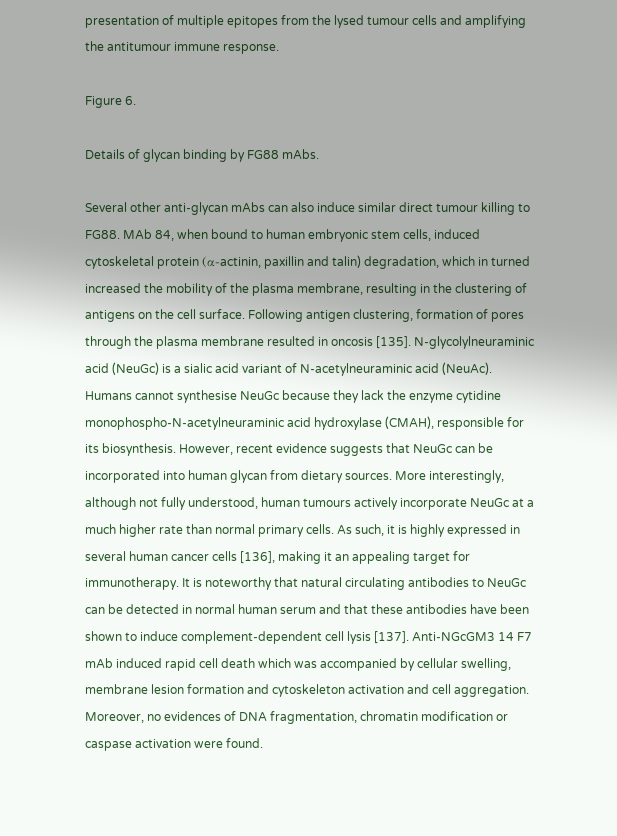presentation of multiple epitopes from the lysed tumour cells and amplifying the antitumour immune response.

Figure 6.

Details of glycan binding by FG88 mAbs.

Several other anti-glycan mAbs can also induce similar direct tumour killing to FG88. MAb 84, when bound to human embryonic stem cells, induced cytoskeletal protein (α-actinin, paxillin and talin) degradation, which in turned increased the mobility of the plasma membrane, resulting in the clustering of antigens on the cell surface. Following antigen clustering, formation of pores through the plasma membrane resulted in oncosis [135]. N-glycolylneuraminic acid (NeuGc) is a sialic acid variant of N-acetylneuraminic acid (NeuAc). Humans cannot synthesise NeuGc because they lack the enzyme cytidine monophospho-N-acetylneuraminic acid hydroxylase (CMAH), responsible for its biosynthesis. However, recent evidence suggests that NeuGc can be incorporated into human glycan from dietary sources. More interestingly, although not fully understood, human tumours actively incorporate NeuGc at a much higher rate than normal primary cells. As such, it is highly expressed in several human cancer cells [136], making it an appealing target for immunotherapy. It is noteworthy that natural circulating antibodies to NeuGc can be detected in normal human serum and that these antibodies have been shown to induce complement-dependent cell lysis [137]. Anti-NGcGM3 14 F7 mAb induced rapid cell death which was accompanied by cellular swelling, membrane lesion formation and cytoskeleton activation and cell aggregation. Moreover, no evidences of DNA fragmentation, chromatin modification or caspase activation were found.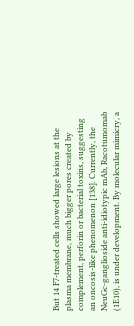But 14 F7-treated cells showed large lesions at the plasma membrane, much bigger pores created by complement, perforin or bacterial toxins, suggesting an oncosis-like phenomenon [138]. Currently, the NeuGc-ganglioside anti-idiotypic mAb, Racotumomab (1E10), is under development. By molecular mimicry, a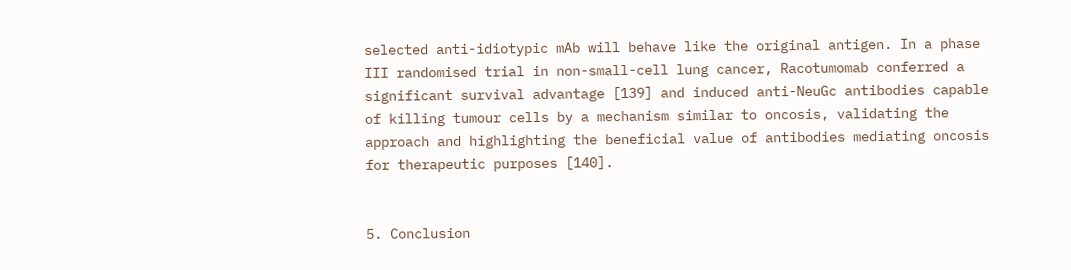selected anti-idiotypic mAb will behave like the original antigen. In a phase III randomised trial in non-small-cell lung cancer, Racotumomab conferred a significant survival advantage [139] and induced anti-NeuGc antibodies capable of killing tumour cells by a mechanism similar to oncosis, validating the approach and highlighting the beneficial value of antibodies mediating oncosis for therapeutic purposes [140].


5. Conclusion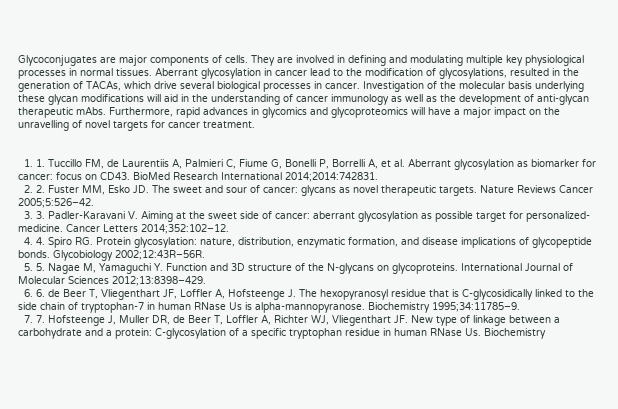Glycoconjugates are major components of cells. They are involved in defining and modulating multiple key physiological processes in normal tissues. Aberrant glycosylation in cancer lead to the modification of glycosylations, resulted in the generation of TACAs, which drive several biological processes in cancer. Investigation of the molecular basis underlying these glycan modifications will aid in the understanding of cancer immunology as well as the development of anti-glycan therapeutic mAbs. Furthermore, rapid advances in glycomics and glycoproteomics will have a major impact on the unravelling of novel targets for cancer treatment.


  1. 1. Tuccillo FM, de Laurentiis A, Palmieri C, Fiume G, Bonelli P, Borrelli A, et al. Aberrant glycosylation as biomarker for cancer: focus on CD43. BioMed Research International 2014;2014:742831.
  2. 2. Fuster MM, Esko JD. The sweet and sour of cancer: glycans as novel therapeutic targets. Nature Reviews Cancer 2005;5:526–42.
  3. 3. Padler-Karavani V. Aiming at the sweet side of cancer: aberrant glycosylation as possible target for personalized-medicine. Cancer Letters 2014;352:102–12.
  4. 4. Spiro RG. Protein glycosylation: nature, distribution, enzymatic formation, and disease implications of glycopeptide bonds. Glycobiology 2002;12:43R–56R.
  5. 5. Nagae M, Yamaguchi Y. Function and 3D structure of the N-glycans on glycoproteins. International Journal of Molecular Sciences 2012;13:8398–429.
  6. 6. de Beer T, Vliegenthart JF, Loffler A, Hofsteenge J. The hexopyranosyl residue that is C-glycosidically linked to the side chain of tryptophan-7 in human RNase Us is alpha-mannopyranose. Biochemistry 1995;34:11785–9.
  7. 7. Hofsteenge J, Muller DR, de Beer T, Loffler A, Richter WJ, Vliegenthart JF. New type of linkage between a carbohydrate and a protein: C-glycosylation of a specific tryptophan residue in human RNase Us. Biochemistry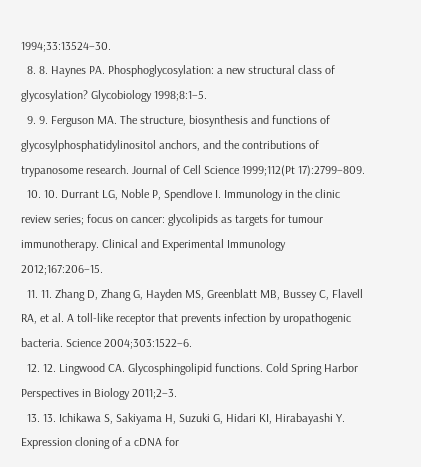1994;33:13524–30.
  8. 8. Haynes PA. Phosphoglycosylation: a new structural class of glycosylation? Glycobiology 1998;8:1–5.
  9. 9. Ferguson MA. The structure, biosynthesis and functions of glycosylphosphatidylinositol anchors, and the contributions of trypanosome research. Journal of Cell Science 1999;112(Pt 17):2799–809.
  10. 10. Durrant LG, Noble P, Spendlove I. Immunology in the clinic review series; focus on cancer: glycolipids as targets for tumour immunotherapy. Clinical and Experimental Immunology 2012;167:206–15.
  11. 11. Zhang D, Zhang G, Hayden MS, Greenblatt MB, Bussey C, Flavell RA, et al. A toll-like receptor that prevents infection by uropathogenic bacteria. Science 2004;303:1522–6.
  12. 12. Lingwood CA. Glycosphingolipid functions. Cold Spring Harbor Perspectives in Biology 2011;2–3.
  13. 13. Ichikawa S, Sakiyama H, Suzuki G, Hidari KI, Hirabayashi Y. Expression cloning of a cDNA for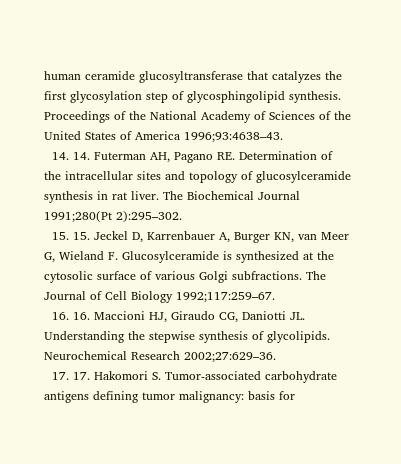human ceramide glucosyltransferase that catalyzes the first glycosylation step of glycosphingolipid synthesis. Proceedings of the National Academy of Sciences of the United States of America 1996;93:4638–43.
  14. 14. Futerman AH, Pagano RE. Determination of the intracellular sites and topology of glucosylceramide synthesis in rat liver. The Biochemical Journal 1991;280(Pt 2):295–302.
  15. 15. Jeckel D, Karrenbauer A, Burger KN, van Meer G, Wieland F. Glucosylceramide is synthesized at the cytosolic surface of various Golgi subfractions. The Journal of Cell Biology 1992;117:259–67.
  16. 16. Maccioni HJ, Giraudo CG, Daniotti JL. Understanding the stepwise synthesis of glycolipids. Neurochemical Research 2002;27:629–36.
  17. 17. Hakomori S. Tumor-associated carbohydrate antigens defining tumor malignancy: basis for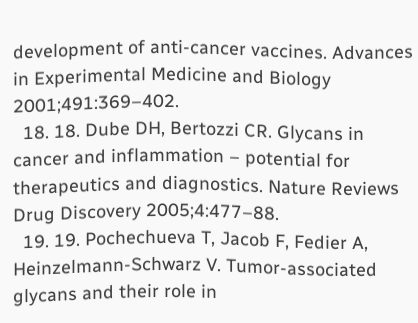development of anti-cancer vaccines. Advances in Experimental Medicine and Biology 2001;491:369–402.
  18. 18. Dube DH, Bertozzi CR. Glycans in cancer and inflammation – potential for therapeutics and diagnostics. Nature Reviews Drug Discovery 2005;4:477–88.
  19. 19. Pochechueva T, Jacob F, Fedier A, Heinzelmann-Schwarz V. Tumor-associated glycans and their role in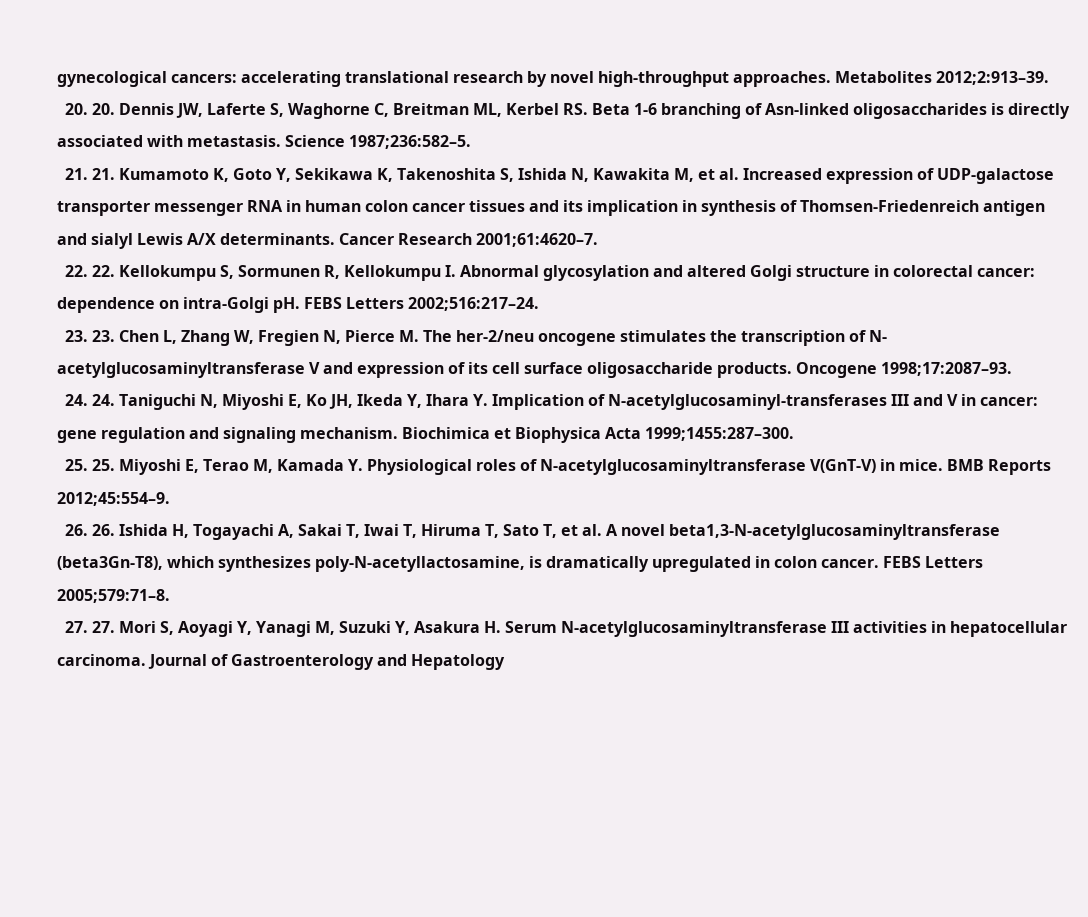gynecological cancers: accelerating translational research by novel high-throughput approaches. Metabolites 2012;2:913–39.
  20. 20. Dennis JW, Laferte S, Waghorne C, Breitman ML, Kerbel RS. Beta 1-6 branching of Asn-linked oligosaccharides is directly associated with metastasis. Science 1987;236:582–5.
  21. 21. Kumamoto K, Goto Y, Sekikawa K, Takenoshita S, Ishida N, Kawakita M, et al. Increased expression of UDP-galactose transporter messenger RNA in human colon cancer tissues and its implication in synthesis of Thomsen-Friedenreich antigen and sialyl Lewis A/X determinants. Cancer Research 2001;61:4620–7.
  22. 22. Kellokumpu S, Sormunen R, Kellokumpu I. Abnormal glycosylation and altered Golgi structure in colorectal cancer: dependence on intra-Golgi pH. FEBS Letters 2002;516:217–24.
  23. 23. Chen L, Zhang W, Fregien N, Pierce M. The her-2/neu oncogene stimulates the transcription of N-acetylglucosaminyltransferase V and expression of its cell surface oligosaccharide products. Oncogene 1998;17:2087–93.
  24. 24. Taniguchi N, Miyoshi E, Ko JH, Ikeda Y, Ihara Y. Implication of N-acetylglucosaminyl-transferases III and V in cancer: gene regulation and signaling mechanism. Biochimica et Biophysica Acta 1999;1455:287–300.
  25. 25. Miyoshi E, Terao M, Kamada Y. Physiological roles of N-acetylglucosaminyltransferase V(GnT-V) in mice. BMB Reports 2012;45:554–9.
  26. 26. Ishida H, Togayachi A, Sakai T, Iwai T, Hiruma T, Sato T, et al. A novel beta1,3-N-acetylglucosaminyltransferase (beta3Gn-T8), which synthesizes poly-N-acetyllactosamine, is dramatically upregulated in colon cancer. FEBS Letters 2005;579:71–8.
  27. 27. Mori S, Aoyagi Y, Yanagi M, Suzuki Y, Asakura H. Serum N-acetylglucosaminyltransferase III activities in hepatocellular carcinoma. Journal of Gastroenterology and Hepatology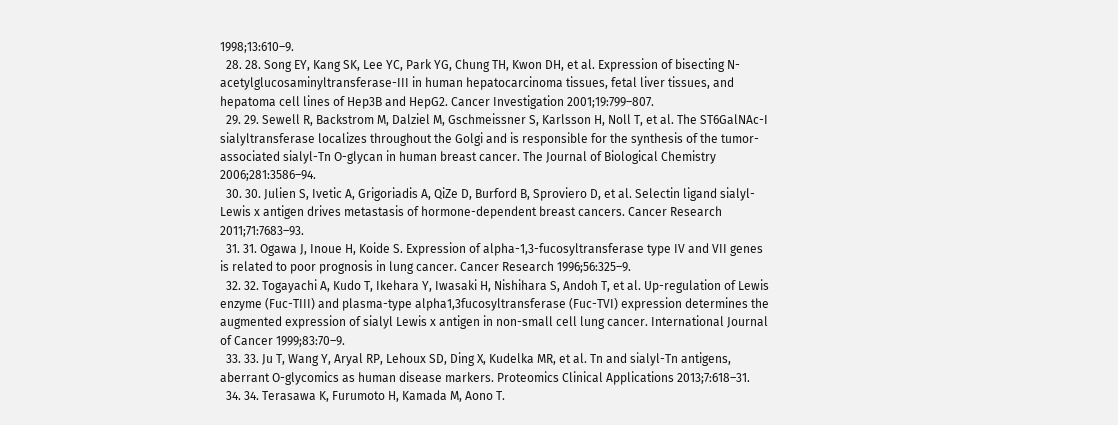1998;13:610–9.
  28. 28. Song EY, Kang SK, Lee YC, Park YG, Chung TH, Kwon DH, et al. Expression of bisecting N-acetylglucosaminyltransferase-III in human hepatocarcinoma tissues, fetal liver tissues, and hepatoma cell lines of Hep3B and HepG2. Cancer Investigation 2001;19:799–807.
  29. 29. Sewell R, Backstrom M, Dalziel M, Gschmeissner S, Karlsson H, Noll T, et al. The ST6GalNAc-I sialyltransferase localizes throughout the Golgi and is responsible for the synthesis of the tumor-associated sialyl-Tn O-glycan in human breast cancer. The Journal of Biological Chemistry 2006;281:3586–94.
  30. 30. Julien S, Ivetic A, Grigoriadis A, QiZe D, Burford B, Sproviero D, et al. Selectin ligand sialyl-Lewis x antigen drives metastasis of hormone-dependent breast cancers. Cancer Research 2011;71:7683–93.
  31. 31. Ogawa J, Inoue H, Koide S. Expression of alpha-1,3-fucosyltransferase type IV and VII genes is related to poor prognosis in lung cancer. Cancer Research 1996;56:325–9.
  32. 32. Togayachi A, Kudo T, Ikehara Y, Iwasaki H, Nishihara S, Andoh T, et al. Up-regulation of Lewis enzyme (Fuc-TIII) and plasma-type alpha1,3fucosyltransferase (Fuc-TVI) expression determines the augmented expression of sialyl Lewis x antigen in non-small cell lung cancer. International Journal of Cancer 1999;83:70–9.
  33. 33. Ju T, Wang Y, Aryal RP, Lehoux SD, Ding X, Kudelka MR, et al. Tn and sialyl-Tn antigens, aberrant O-glycomics as human disease markers. Proteomics Clinical Applications 2013;7:618–31.
  34. 34. Terasawa K, Furumoto H, Kamada M, Aono T.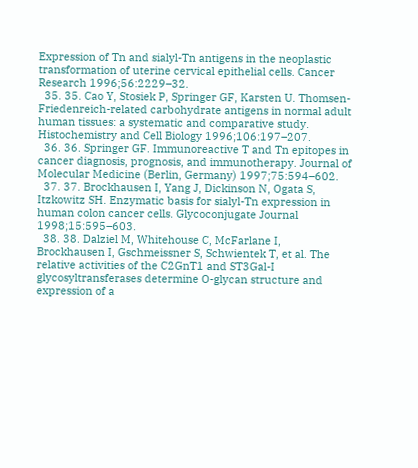Expression of Tn and sialyl-Tn antigens in the neoplastic transformation of uterine cervical epithelial cells. Cancer Research 1996;56:2229–32.
  35. 35. Cao Y, Stosiek P, Springer GF, Karsten U. Thomsen-Friedenreich-related carbohydrate antigens in normal adult human tissues: a systematic and comparative study. Histochemistry and Cell Biology 1996;106:197–207.
  36. 36. Springer GF. Immunoreactive T and Tn epitopes in cancer diagnosis, prognosis, and immunotherapy. Journal of Molecular Medicine (Berlin, Germany) 1997;75:594–602.
  37. 37. Brockhausen I, Yang J, Dickinson N, Ogata S, Itzkowitz SH. Enzymatic basis for sialyl-Tn expression in human colon cancer cells. Glycoconjugate Journal 1998;15:595–603.
  38. 38. Dalziel M, Whitehouse C, McFarlane I, Brockhausen I, Gschmeissner S, Schwientek T, et al. The relative activities of the C2GnT1 and ST3Gal-I glycosyltransferases determine O-glycan structure and expression of a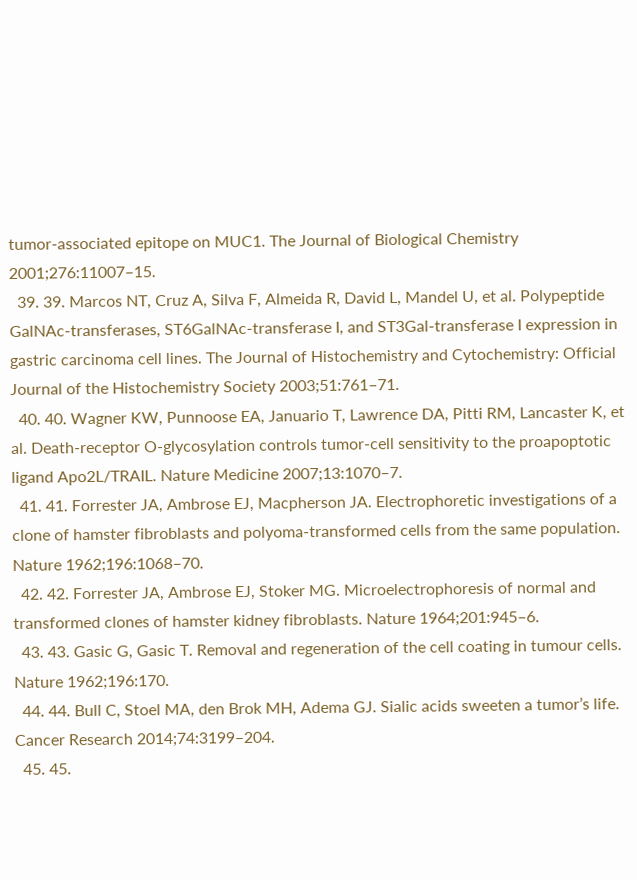tumor-associated epitope on MUC1. The Journal of Biological Chemistry 2001;276:11007–15.
  39. 39. Marcos NT, Cruz A, Silva F, Almeida R, David L, Mandel U, et al. Polypeptide GalNAc-transferases, ST6GalNAc-transferase I, and ST3Gal-transferase I expression in gastric carcinoma cell lines. The Journal of Histochemistry and Cytochemistry: Official Journal of the Histochemistry Society 2003;51:761–71.
  40. 40. Wagner KW, Punnoose EA, Januario T, Lawrence DA, Pitti RM, Lancaster K, et al. Death-receptor O-glycosylation controls tumor-cell sensitivity to the proapoptotic ligand Apo2L/TRAIL. Nature Medicine 2007;13:1070–7.
  41. 41. Forrester JA, Ambrose EJ, Macpherson JA. Electrophoretic investigations of a clone of hamster fibroblasts and polyoma-transformed cells from the same population. Nature 1962;196:1068–70.
  42. 42. Forrester JA, Ambrose EJ, Stoker MG. Microelectrophoresis of normal and transformed clones of hamster kidney fibroblasts. Nature 1964;201:945–6.
  43. 43. Gasic G, Gasic T. Removal and regeneration of the cell coating in tumour cells. Nature 1962;196:170.
  44. 44. Bull C, Stoel MA, den Brok MH, Adema GJ. Sialic acids sweeten a tumor’s life. Cancer Research 2014;74:3199–204.
  45. 45.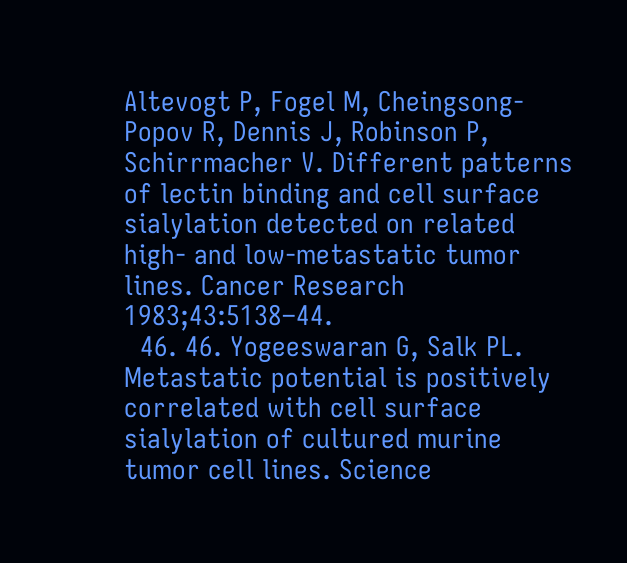Altevogt P, Fogel M, Cheingsong-Popov R, Dennis J, Robinson P, Schirrmacher V. Different patterns of lectin binding and cell surface sialylation detected on related high- and low-metastatic tumor lines. Cancer Research 1983;43:5138–44.
  46. 46. Yogeeswaran G, Salk PL. Metastatic potential is positively correlated with cell surface sialylation of cultured murine tumor cell lines. Science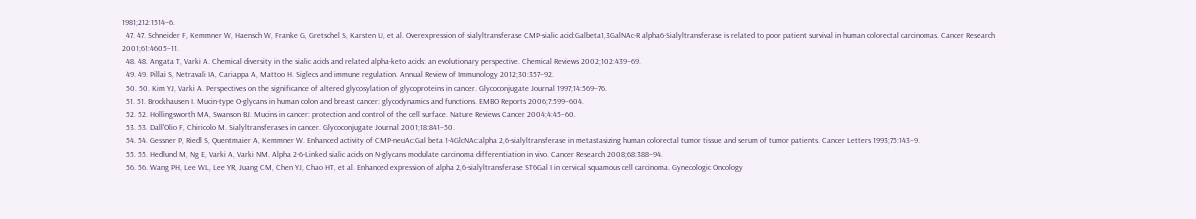1981;212:1514–6.
  47. 47. Schneider F, Kemmner W, Haensch W, Franke G, Gretschel S, Karsten U, et al. Overexpression of sialyltransferase CMP-sialic acid:Galbeta1,3GalNAc-R alpha6-Sialyltransferase is related to poor patient survival in human colorectal carcinomas. Cancer Research 2001;61:4605–11.
  48. 48. Angata T, Varki A. Chemical diversity in the sialic acids and related alpha-keto acids: an evolutionary perspective. Chemical Reviews 2002;102:439–69.
  49. 49. Pillai S, Netravali IA, Cariappa A, Mattoo H. Siglecs and immune regulation. Annual Review of Immunology 2012;30:357–92.
  50. 50. Kim YJ, Varki A. Perspectives on the significance of altered glycosylation of glycoproteins in cancer. Glycoconjugate Journal 1997;14:569–76.
  51. 51. Brockhausen I. Mucin-type O-glycans in human colon and breast cancer: glycodynamics and functions. EMBO Reports 2006;7:599–604.
  52. 52. Hollingsworth MA, Swanson BJ. Mucins in cancer: protection and control of the cell surface. Nature Reviews Cancer 2004;4:45–60.
  53. 53. Dall'Olio F, Chiricolo M. Sialyltransferases in cancer. Glycoconjugate Journal 2001;18:841–50.
  54. 54. Gessner P, Riedl S, Quentmaier A, Kemmner W. Enhanced activity of CMP-neuAc:Gal beta 1-4GlcNAc:alpha 2,6-sialyltransferase in metastasizing human colorectal tumor tissue and serum of tumor patients. Cancer Letters 1993;75:143–9.
  55. 55. Hedlund M, Ng E, Varki A, Varki NM. Alpha 2-6-Linked sialic acids on N-glycans modulate carcinoma differentiation in vivo. Cancer Research 2008;68:388–94.
  56. 56. Wang PH, Lee WL, Lee YR, Juang CM, Chen YJ, Chao HT, et al. Enhanced expression of alpha 2,6-sialyltransferase ST6Gal I in cervical squamous cell carcinoma. Gynecologic Oncology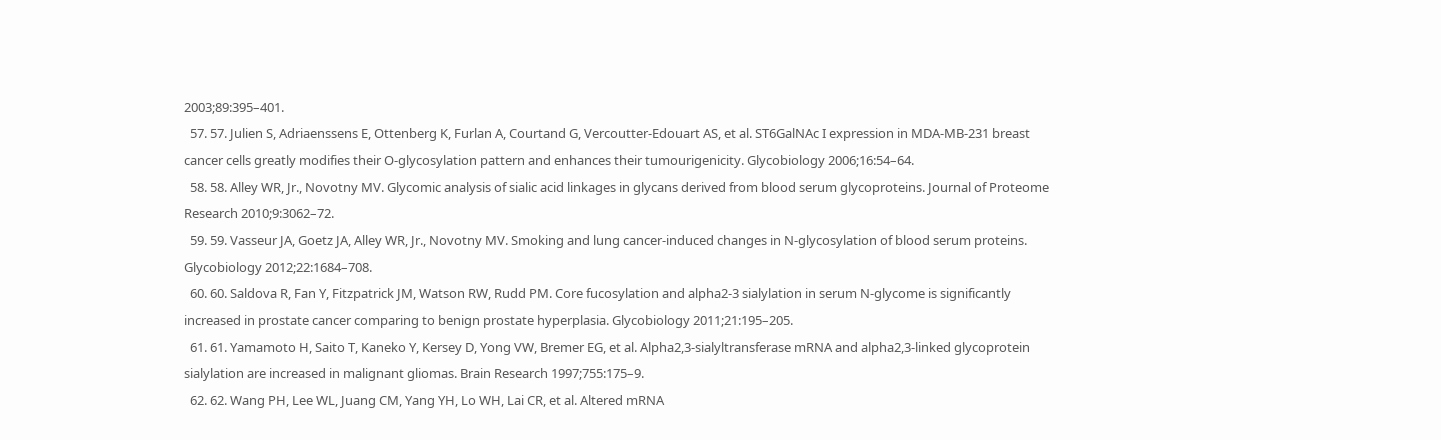2003;89:395–401.
  57. 57. Julien S, Adriaenssens E, Ottenberg K, Furlan A, Courtand G, Vercoutter-Edouart AS, et al. ST6GalNAc I expression in MDA-MB-231 breast cancer cells greatly modifies their O-glycosylation pattern and enhances their tumourigenicity. Glycobiology 2006;16:54–64.
  58. 58. Alley WR, Jr., Novotny MV. Glycomic analysis of sialic acid linkages in glycans derived from blood serum glycoproteins. Journal of Proteome Research 2010;9:3062–72.
  59. 59. Vasseur JA, Goetz JA, Alley WR, Jr., Novotny MV. Smoking and lung cancer-induced changes in N-glycosylation of blood serum proteins. Glycobiology 2012;22:1684–708.
  60. 60. Saldova R, Fan Y, Fitzpatrick JM, Watson RW, Rudd PM. Core fucosylation and alpha2-3 sialylation in serum N-glycome is significantly increased in prostate cancer comparing to benign prostate hyperplasia. Glycobiology 2011;21:195–205.
  61. 61. Yamamoto H, Saito T, Kaneko Y, Kersey D, Yong VW, Bremer EG, et al. Alpha2,3-sialyltransferase mRNA and alpha2,3-linked glycoprotein sialylation are increased in malignant gliomas. Brain Research 1997;755:175–9.
  62. 62. Wang PH, Lee WL, Juang CM, Yang YH, Lo WH, Lai CR, et al. Altered mRNA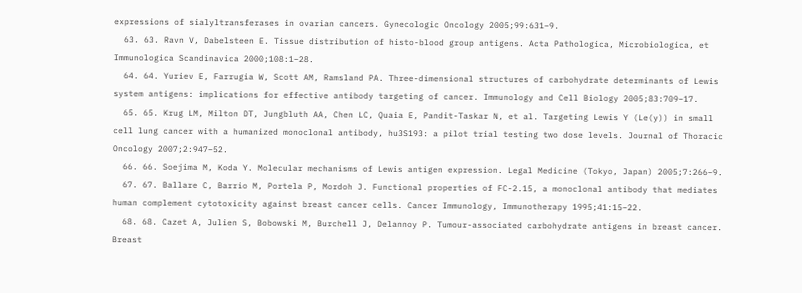expressions of sialyltransferases in ovarian cancers. Gynecologic Oncology 2005;99:631–9.
  63. 63. Ravn V, Dabelsteen E. Tissue distribution of histo-blood group antigens. Acta Pathologica, Microbiologica, et Immunologica Scandinavica 2000;108:1–28.
  64. 64. Yuriev E, Farrugia W, Scott AM, Ramsland PA. Three-dimensional structures of carbohydrate determinants of Lewis system antigens: implications for effective antibody targeting of cancer. Immunology and Cell Biology 2005;83:709–17.
  65. 65. Krug LM, Milton DT, Jungbluth AA, Chen LC, Quaia E, Pandit-Taskar N, et al. Targeting Lewis Y (Le(y)) in small cell lung cancer with a humanized monoclonal antibody, hu3S193: a pilot trial testing two dose levels. Journal of Thoracic Oncology 2007;2:947–52.
  66. 66. Soejima M, Koda Y. Molecular mechanisms of Lewis antigen expression. Legal Medicine (Tokyo, Japan) 2005;7:266–9.
  67. 67. Ballare C, Barrio M, Portela P, Mordoh J. Functional properties of FC-2.15, a monoclonal antibody that mediates human complement cytotoxicity against breast cancer cells. Cancer Immunology, Immunotherapy 1995;41:15–22.
  68. 68. Cazet A, Julien S, Bobowski M, Burchell J, Delannoy P. Tumour-associated carbohydrate antigens in breast cancer. Breast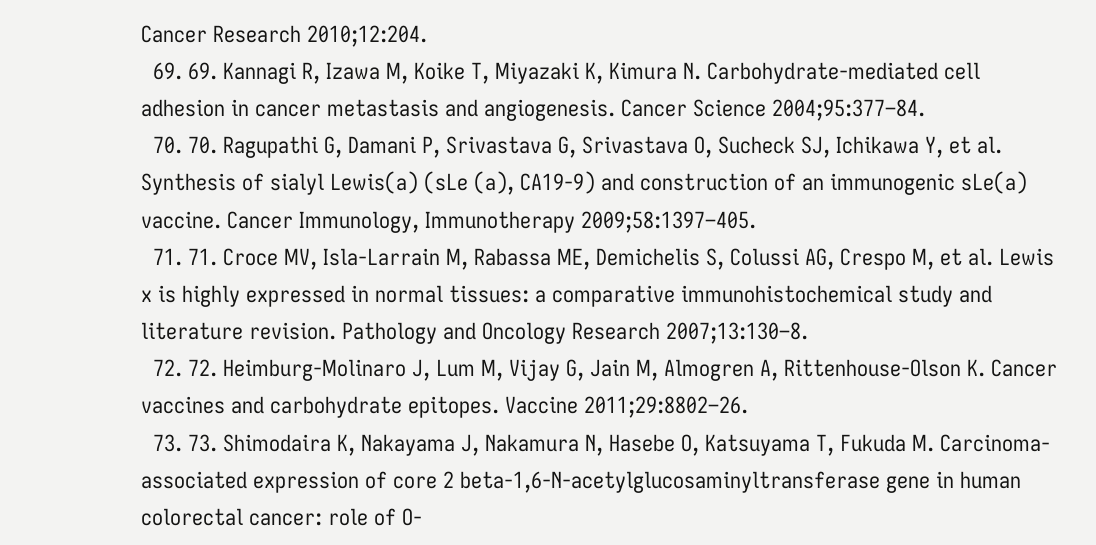Cancer Research 2010;12:204.
  69. 69. Kannagi R, Izawa M, Koike T, Miyazaki K, Kimura N. Carbohydrate-mediated cell adhesion in cancer metastasis and angiogenesis. Cancer Science 2004;95:377–84.
  70. 70. Ragupathi G, Damani P, Srivastava G, Srivastava O, Sucheck SJ, Ichikawa Y, et al. Synthesis of sialyl Lewis(a) (sLe (a), CA19-9) and construction of an immunogenic sLe(a) vaccine. Cancer Immunology, Immunotherapy 2009;58:1397–405.
  71. 71. Croce MV, Isla-Larrain M, Rabassa ME, Demichelis S, Colussi AG, Crespo M, et al. Lewis x is highly expressed in normal tissues: a comparative immunohistochemical study and literature revision. Pathology and Oncology Research 2007;13:130–8.
  72. 72. Heimburg-Molinaro J, Lum M, Vijay G, Jain M, Almogren A, Rittenhouse-Olson K. Cancer vaccines and carbohydrate epitopes. Vaccine 2011;29:8802–26.
  73. 73. Shimodaira K, Nakayama J, Nakamura N, Hasebe O, Katsuyama T, Fukuda M. Carcinoma-associated expression of core 2 beta-1,6-N-acetylglucosaminyltransferase gene in human colorectal cancer: role of O-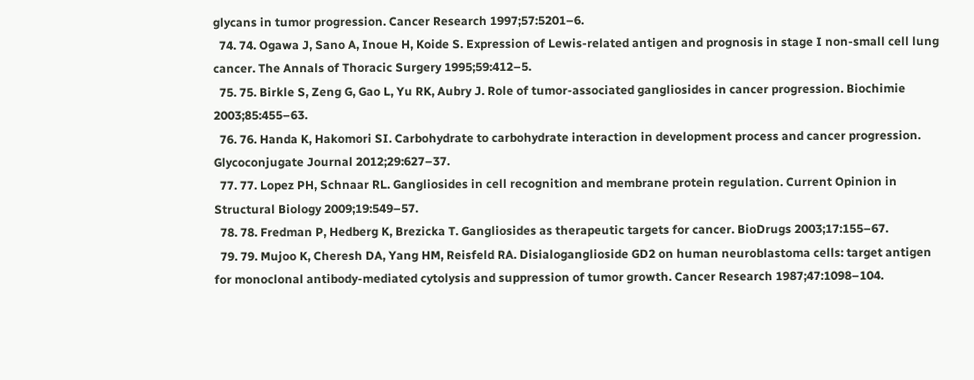glycans in tumor progression. Cancer Research 1997;57:5201–6.
  74. 74. Ogawa J, Sano A, Inoue H, Koide S. Expression of Lewis-related antigen and prognosis in stage I non-small cell lung cancer. The Annals of Thoracic Surgery 1995;59:412–5.
  75. 75. Birkle S, Zeng G, Gao L, Yu RK, Aubry J. Role of tumor-associated gangliosides in cancer progression. Biochimie 2003;85:455–63.
  76. 76. Handa K, Hakomori SI. Carbohydrate to carbohydrate interaction in development process and cancer progression. Glycoconjugate Journal 2012;29:627–37.
  77. 77. Lopez PH, Schnaar RL. Gangliosides in cell recognition and membrane protein regulation. Current Opinion in Structural Biology 2009;19:549–57.
  78. 78. Fredman P, Hedberg K, Brezicka T. Gangliosides as therapeutic targets for cancer. BioDrugs 2003;17:155–67.
  79. 79. Mujoo K, Cheresh DA, Yang HM, Reisfeld RA. Disialoganglioside GD2 on human neuroblastoma cells: target antigen for monoclonal antibody-mediated cytolysis and suppression of tumor growth. Cancer Research 1987;47:1098–104.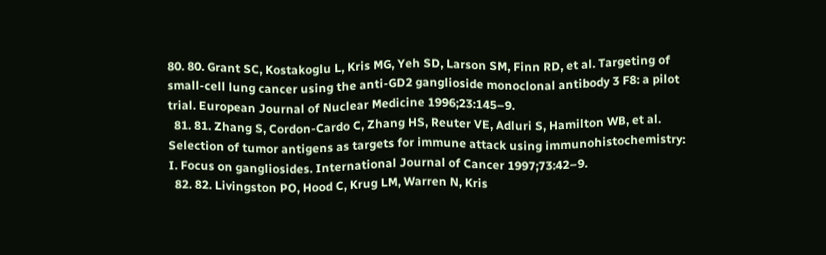80. 80. Grant SC, Kostakoglu L, Kris MG, Yeh SD, Larson SM, Finn RD, et al. Targeting of small-cell lung cancer using the anti-GD2 ganglioside monoclonal antibody 3 F8: a pilot trial. European Journal of Nuclear Medicine 1996;23:145–9.
  81. 81. Zhang S, Cordon-Cardo C, Zhang HS, Reuter VE, Adluri S, Hamilton WB, et al. Selection of tumor antigens as targets for immune attack using immunohistochemistry: I. Focus on gangliosides. International Journal of Cancer 1997;73:42–9.
  82. 82. Livingston PO, Hood C, Krug LM, Warren N, Kris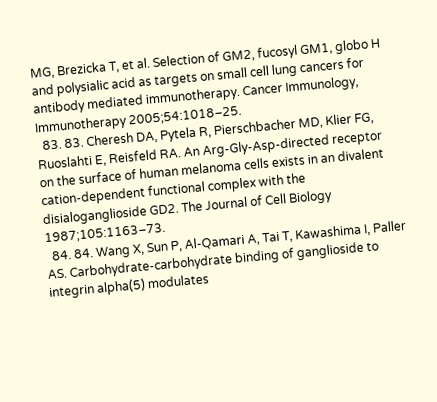MG, Brezicka T, et al. Selection of GM2, fucosyl GM1, globo H and polysialic acid as targets on small cell lung cancers for antibody mediated immunotherapy. Cancer Immunology, Immunotherapy 2005;54:1018–25.
  83. 83. Cheresh DA, Pytela R, Pierschbacher MD, Klier FG, Ruoslahti E, Reisfeld RA. An Arg-Gly-Asp-directed receptor on the surface of human melanoma cells exists in an divalent cation-dependent functional complex with the disialoganglioside GD2. The Journal of Cell Biology 1987;105:1163–73.
  84. 84. Wang X, Sun P, Al-Qamari A, Tai T, Kawashima I, Paller AS. Carbohydrate-carbohydrate binding of ganglioside to integrin alpha(5) modulates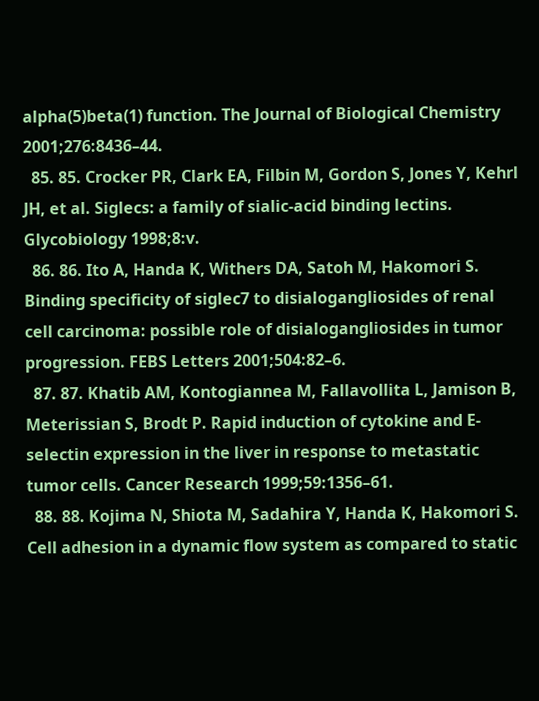alpha(5)beta(1) function. The Journal of Biological Chemistry 2001;276:8436–44.
  85. 85. Crocker PR, Clark EA, Filbin M, Gordon S, Jones Y, Kehrl JH, et al. Siglecs: a family of sialic-acid binding lectins. Glycobiology 1998;8:v.
  86. 86. Ito A, Handa K, Withers DA, Satoh M, Hakomori S. Binding specificity of siglec7 to disialogangliosides of renal cell carcinoma: possible role of disialogangliosides in tumor progression. FEBS Letters 2001;504:82–6.
  87. 87. Khatib AM, Kontogiannea M, Fallavollita L, Jamison B, Meterissian S, Brodt P. Rapid induction of cytokine and E-selectin expression in the liver in response to metastatic tumor cells. Cancer Research 1999;59:1356–61.
  88. 88. Kojima N, Shiota M, Sadahira Y, Handa K, Hakomori S. Cell adhesion in a dynamic flow system as compared to static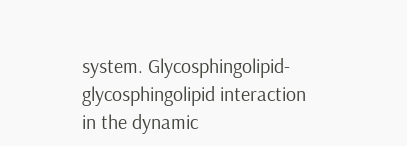system. Glycosphingolipid-glycosphingolipid interaction in the dynamic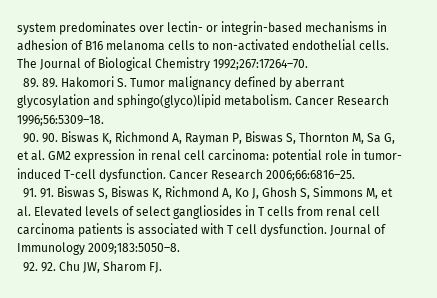system predominates over lectin- or integrin-based mechanisms in adhesion of B16 melanoma cells to non-activated endothelial cells. The Journal of Biological Chemistry 1992;267:17264–70.
  89. 89. Hakomori S. Tumor malignancy defined by aberrant glycosylation and sphingo(glyco)lipid metabolism. Cancer Research 1996;56:5309–18.
  90. 90. Biswas K, Richmond A, Rayman P, Biswas S, Thornton M, Sa G, et al. GM2 expression in renal cell carcinoma: potential role in tumor-induced T-cell dysfunction. Cancer Research 2006;66:6816–25.
  91. 91. Biswas S, Biswas K, Richmond A, Ko J, Ghosh S, Simmons M, et al. Elevated levels of select gangliosides in T cells from renal cell carcinoma patients is associated with T cell dysfunction. Journal of Immunology 2009;183:5050–8.
  92. 92. Chu JW, Sharom FJ.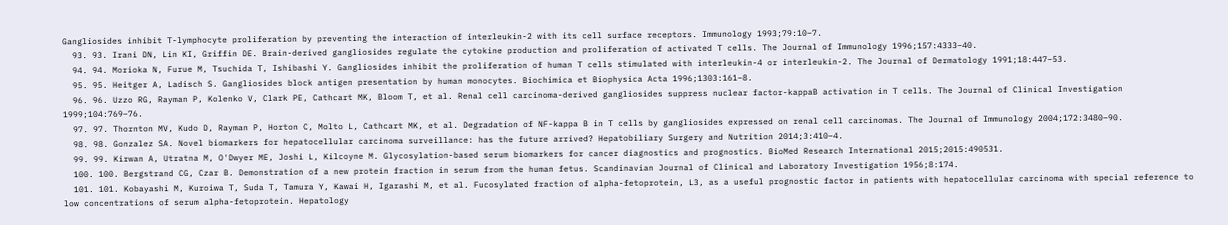Gangliosides inhibit T-lymphocyte proliferation by preventing the interaction of interleukin-2 with its cell surface receptors. Immunology 1993;79:10–7.
  93. 93. Irani DN, Lin KI, Griffin DE. Brain-derived gangliosides regulate the cytokine production and proliferation of activated T cells. The Journal of Immunology 1996;157:4333–40.
  94. 94. Morioka N, Furue M, Tsuchida T, Ishibashi Y. Gangliosides inhibit the proliferation of human T cells stimulated with interleukin-4 or interleukin-2. The Journal of Dermatology 1991;18:447–53.
  95. 95. Heitger A, Ladisch S. Gangliosides block antigen presentation by human monocytes. Biochimica et Biophysica Acta 1996;1303:161–8.
  96. 96. Uzzo RG, Rayman P, Kolenko V, Clark PE, Cathcart MK, Bloom T, et al. Renal cell carcinoma-derived gangliosides suppress nuclear factor-kappaB activation in T cells. The Journal of Clinical Investigation 1999;104:769–76.
  97. 97. Thornton MV, Kudo D, Rayman P, Horton C, Molto L, Cathcart MK, et al. Degradation of NF-kappa B in T cells by gangliosides expressed on renal cell carcinomas. The Journal of Immunology 2004;172:3480–90.
  98. 98. Gonzalez SA. Novel biomarkers for hepatocellular carcinoma surveillance: has the future arrived? Hepatobiliary Surgery and Nutrition 2014;3:410–4.
  99. 99. Kirwan A, Utratna M, O'Dwyer ME, Joshi L, Kilcoyne M. Glycosylation-based serum biomarkers for cancer diagnostics and prognostics. BioMed Research International 2015;2015:490531.
  100. 100. Bergstrand CG, Czar B. Demonstration of a new protein fraction in serum from the human fetus. Scandinavian Journal of Clinical and Laboratory Investigation 1956;8:174.
  101. 101. Kobayashi M, Kuroiwa T, Suda T, Tamura Y, Kawai H, Igarashi M, et al. Fucosylated fraction of alpha-fetoprotein, L3, as a useful prognostic factor in patients with hepatocellular carcinoma with special reference to low concentrations of serum alpha-fetoprotein. Hepatology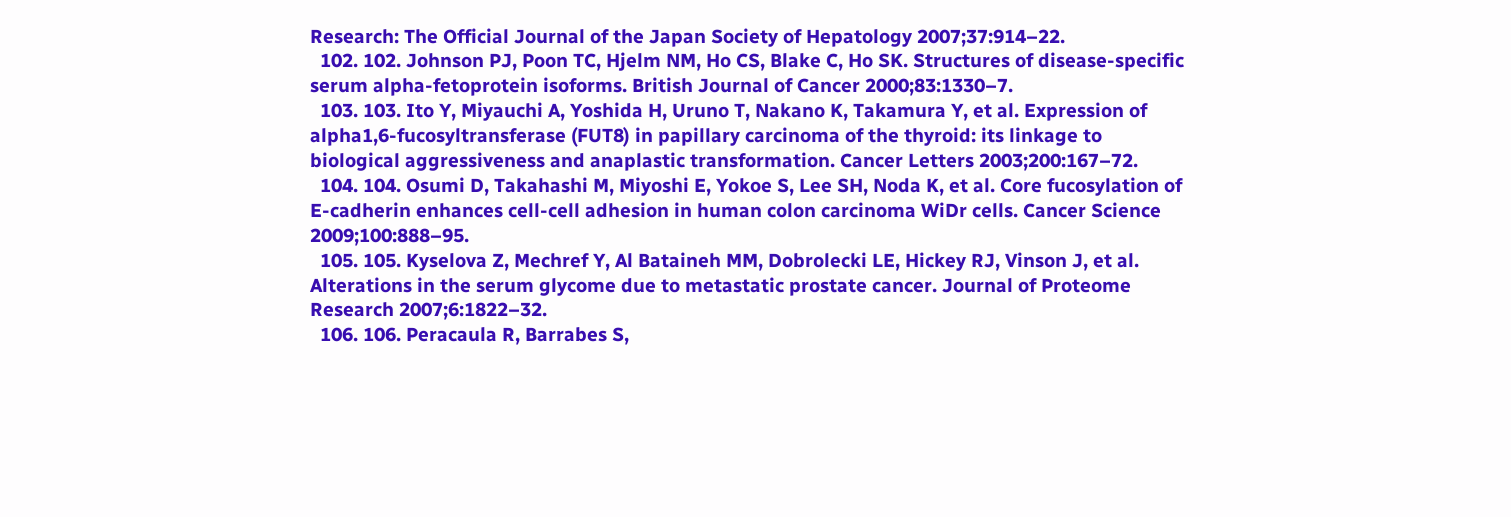Research: The Official Journal of the Japan Society of Hepatology 2007;37:914–22.
  102. 102. Johnson PJ, Poon TC, Hjelm NM, Ho CS, Blake C, Ho SK. Structures of disease-specific serum alpha-fetoprotein isoforms. British Journal of Cancer 2000;83:1330–7.
  103. 103. Ito Y, Miyauchi A, Yoshida H, Uruno T, Nakano K, Takamura Y, et al. Expression of alpha1,6-fucosyltransferase (FUT8) in papillary carcinoma of the thyroid: its linkage to biological aggressiveness and anaplastic transformation. Cancer Letters 2003;200:167–72.
  104. 104. Osumi D, Takahashi M, Miyoshi E, Yokoe S, Lee SH, Noda K, et al. Core fucosylation of E-cadherin enhances cell-cell adhesion in human colon carcinoma WiDr cells. Cancer Science 2009;100:888–95.
  105. 105. Kyselova Z, Mechref Y, Al Bataineh MM, Dobrolecki LE, Hickey RJ, Vinson J, et al. Alterations in the serum glycome due to metastatic prostate cancer. Journal of Proteome Research 2007;6:1822–32.
  106. 106. Peracaula R, Barrabes S,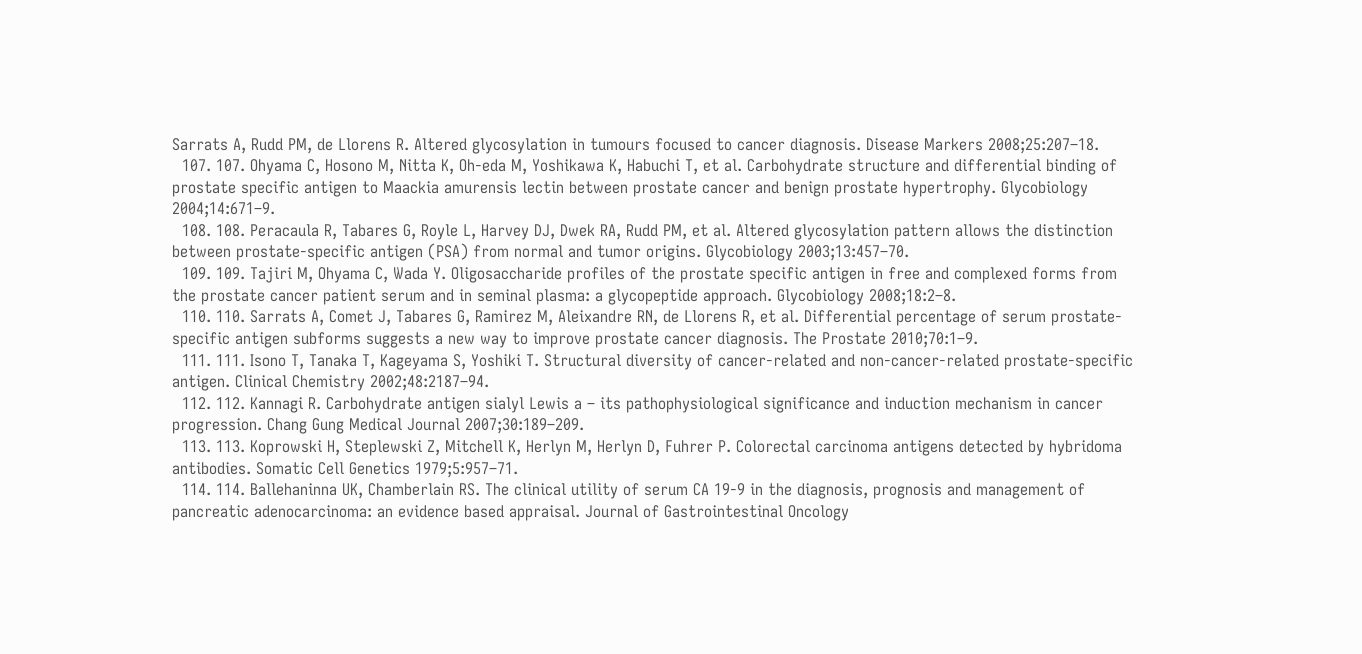Sarrats A, Rudd PM, de Llorens R. Altered glycosylation in tumours focused to cancer diagnosis. Disease Markers 2008;25:207–18.
  107. 107. Ohyama C, Hosono M, Nitta K, Oh-eda M, Yoshikawa K, Habuchi T, et al. Carbohydrate structure and differential binding of prostate specific antigen to Maackia amurensis lectin between prostate cancer and benign prostate hypertrophy. Glycobiology 2004;14:671–9.
  108. 108. Peracaula R, Tabares G, Royle L, Harvey DJ, Dwek RA, Rudd PM, et al. Altered glycosylation pattern allows the distinction between prostate-specific antigen (PSA) from normal and tumor origins. Glycobiology 2003;13:457–70.
  109. 109. Tajiri M, Ohyama C, Wada Y. Oligosaccharide profiles of the prostate specific antigen in free and complexed forms from the prostate cancer patient serum and in seminal plasma: a glycopeptide approach. Glycobiology 2008;18:2–8.
  110. 110. Sarrats A, Comet J, Tabares G, Ramirez M, Aleixandre RN, de Llorens R, et al. Differential percentage of serum prostate-specific antigen subforms suggests a new way to improve prostate cancer diagnosis. The Prostate 2010;70:1–9.
  111. 111. Isono T, Tanaka T, Kageyama S, Yoshiki T. Structural diversity of cancer-related and non-cancer-related prostate-specific antigen. Clinical Chemistry 2002;48:2187–94.
  112. 112. Kannagi R. Carbohydrate antigen sialyl Lewis a – its pathophysiological significance and induction mechanism in cancer progression. Chang Gung Medical Journal 2007;30:189–209.
  113. 113. Koprowski H, Steplewski Z, Mitchell K, Herlyn M, Herlyn D, Fuhrer P. Colorectal carcinoma antigens detected by hybridoma antibodies. Somatic Cell Genetics 1979;5:957–71.
  114. 114. Ballehaninna UK, Chamberlain RS. The clinical utility of serum CA 19-9 in the diagnosis, prognosis and management of pancreatic adenocarcinoma: an evidence based appraisal. Journal of Gastrointestinal Oncology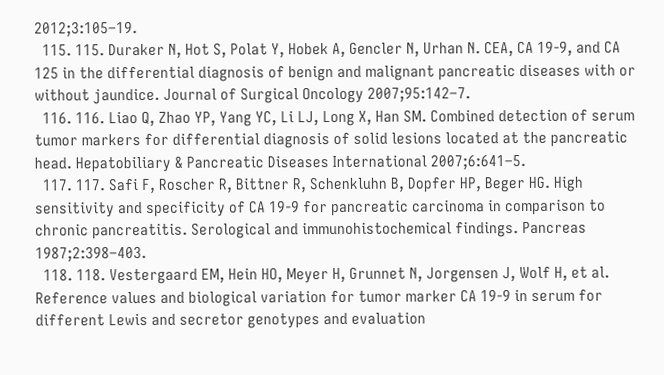2012;3:105–19.
  115. 115. Duraker N, Hot S, Polat Y, Hobek A, Gencler N, Urhan N. CEA, CA 19-9, and CA 125 in the differential diagnosis of benign and malignant pancreatic diseases with or without jaundice. Journal of Surgical Oncology 2007;95:142–7.
  116. 116. Liao Q, Zhao YP, Yang YC, Li LJ, Long X, Han SM. Combined detection of serum tumor markers for differential diagnosis of solid lesions located at the pancreatic head. Hepatobiliary & Pancreatic Diseases International 2007;6:641–5.
  117. 117. Safi F, Roscher R, Bittner R, Schenkluhn B, Dopfer HP, Beger HG. High sensitivity and specificity of CA 19-9 for pancreatic carcinoma in comparison to chronic pancreatitis. Serological and immunohistochemical findings. Pancreas 1987;2:398–403.
  118. 118. Vestergaard EM, Hein HO, Meyer H, Grunnet N, Jorgensen J, Wolf H, et al. Reference values and biological variation for tumor marker CA 19-9 in serum for different Lewis and secretor genotypes and evaluation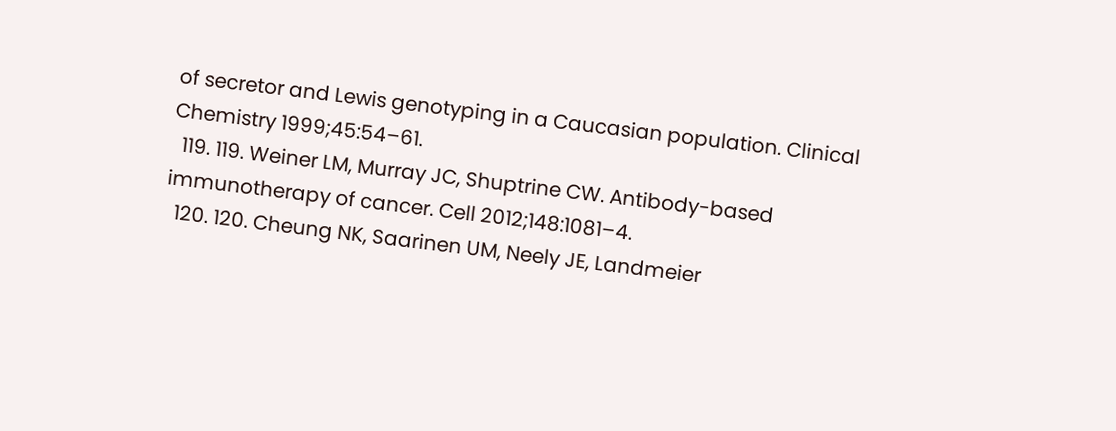of secretor and Lewis genotyping in a Caucasian population. Clinical Chemistry 1999;45:54–61.
  119. 119. Weiner LM, Murray JC, Shuptrine CW. Antibody-based immunotherapy of cancer. Cell 2012;148:1081–4.
  120. 120. Cheung NK, Saarinen UM, Neely JE, Landmeier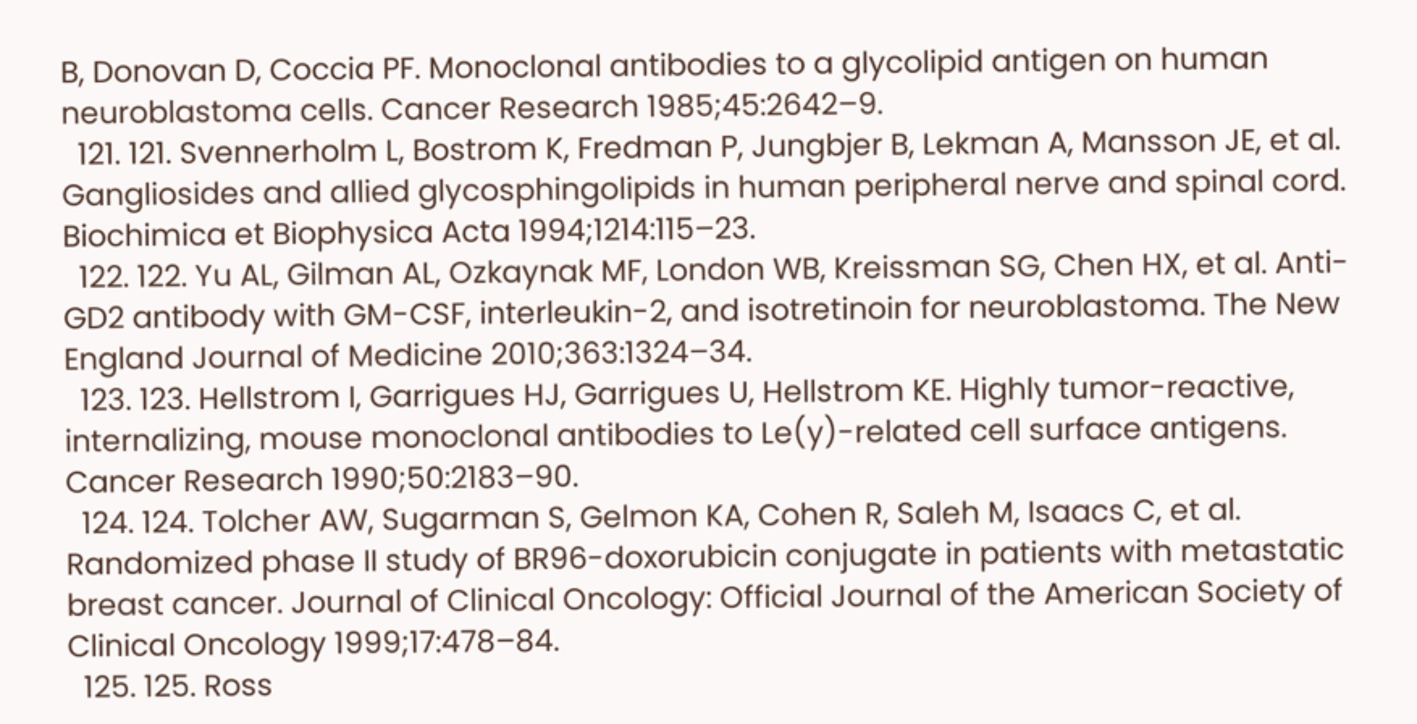B, Donovan D, Coccia PF. Monoclonal antibodies to a glycolipid antigen on human neuroblastoma cells. Cancer Research 1985;45:2642–9.
  121. 121. Svennerholm L, Bostrom K, Fredman P, Jungbjer B, Lekman A, Mansson JE, et al. Gangliosides and allied glycosphingolipids in human peripheral nerve and spinal cord. Biochimica et Biophysica Acta 1994;1214:115–23.
  122. 122. Yu AL, Gilman AL, Ozkaynak MF, London WB, Kreissman SG, Chen HX, et al. Anti-GD2 antibody with GM-CSF, interleukin-2, and isotretinoin for neuroblastoma. The New England Journal of Medicine 2010;363:1324–34.
  123. 123. Hellstrom I, Garrigues HJ, Garrigues U, Hellstrom KE. Highly tumor-reactive, internalizing, mouse monoclonal antibodies to Le(y)-related cell surface antigens. Cancer Research 1990;50:2183–90.
  124. 124. Tolcher AW, Sugarman S, Gelmon KA, Cohen R, Saleh M, Isaacs C, et al. Randomized phase II study of BR96-doxorubicin conjugate in patients with metastatic breast cancer. Journal of Clinical Oncology: Official Journal of the American Society of Clinical Oncology 1999;17:478–84.
  125. 125. Ross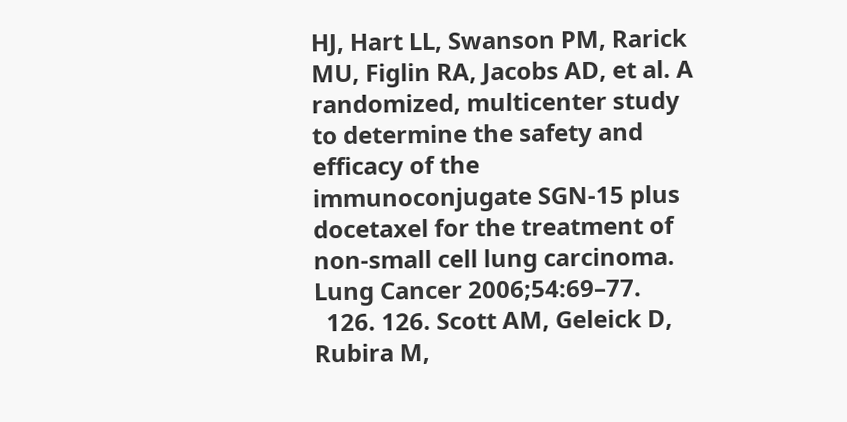HJ, Hart LL, Swanson PM, Rarick MU, Figlin RA, Jacobs AD, et al. A randomized, multicenter study to determine the safety and efficacy of the immunoconjugate SGN-15 plus docetaxel for the treatment of non-small cell lung carcinoma. Lung Cancer 2006;54:69–77.
  126. 126. Scott AM, Geleick D, Rubira M,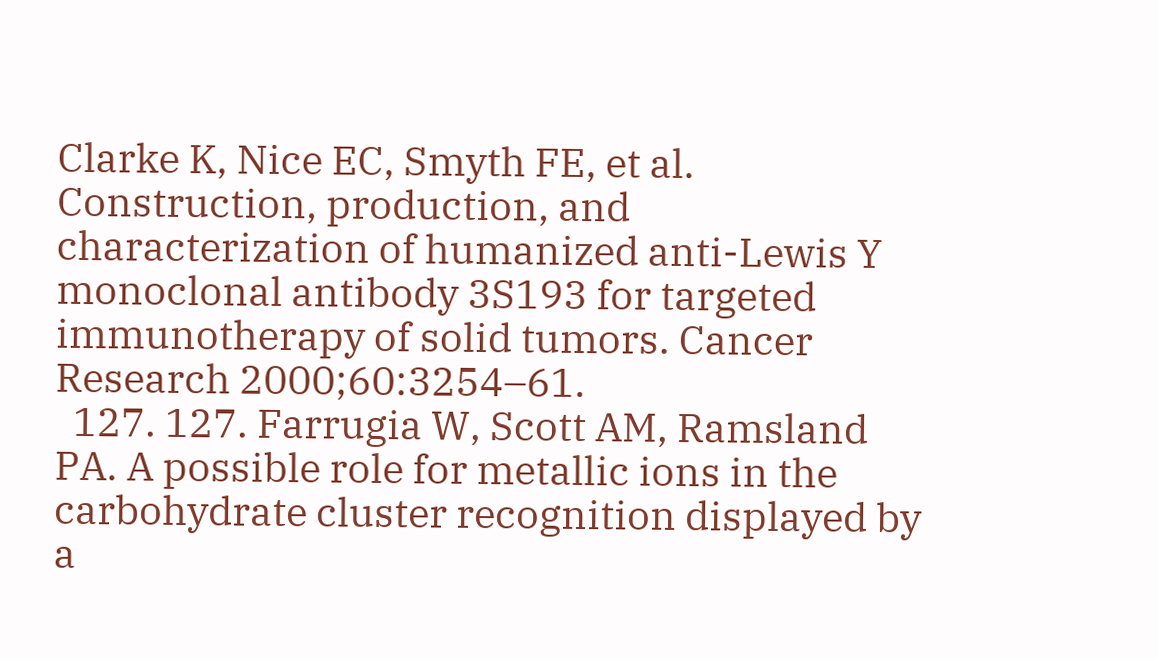Clarke K, Nice EC, Smyth FE, et al. Construction, production, and characterization of humanized anti-Lewis Y monoclonal antibody 3S193 for targeted immunotherapy of solid tumors. Cancer Research 2000;60:3254–61.
  127. 127. Farrugia W, Scott AM, Ramsland PA. A possible role for metallic ions in the carbohydrate cluster recognition displayed by a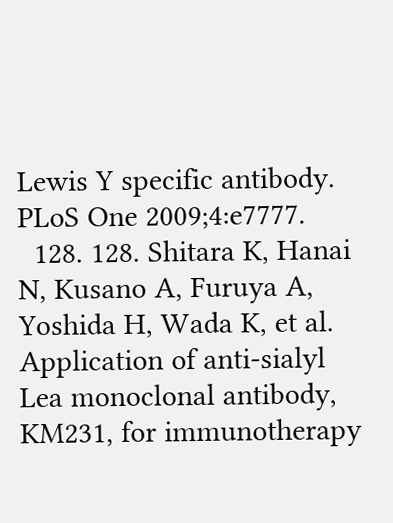Lewis Y specific antibody. PLoS One 2009;4:e7777.
  128. 128. Shitara K, Hanai N, Kusano A, Furuya A, Yoshida H, Wada K, et al. Application of anti-sialyl Lea monoclonal antibody, KM231, for immunotherapy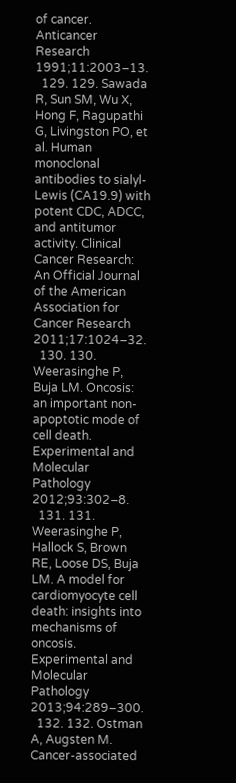of cancer. Anticancer Research 1991;11:2003–13.
  129. 129. Sawada R, Sun SM, Wu X, Hong F, Ragupathi G, Livingston PO, et al. Human monoclonal antibodies to sialyl-Lewis (CA19.9) with potent CDC, ADCC, and antitumor activity. Clinical Cancer Research: An Official Journal of the American Association for Cancer Research 2011;17:1024–32.
  130. 130. Weerasinghe P, Buja LM. Oncosis: an important non-apoptotic mode of cell death. Experimental and Molecular Pathology 2012;93:302–8.
  131. 131. Weerasinghe P, Hallock S, Brown RE, Loose DS, Buja LM. A model for cardiomyocyte cell death: insights into mechanisms of oncosis. Experimental and Molecular Pathology 2013;94:289–300.
  132. 132. Ostman A, Augsten M. Cancer-associated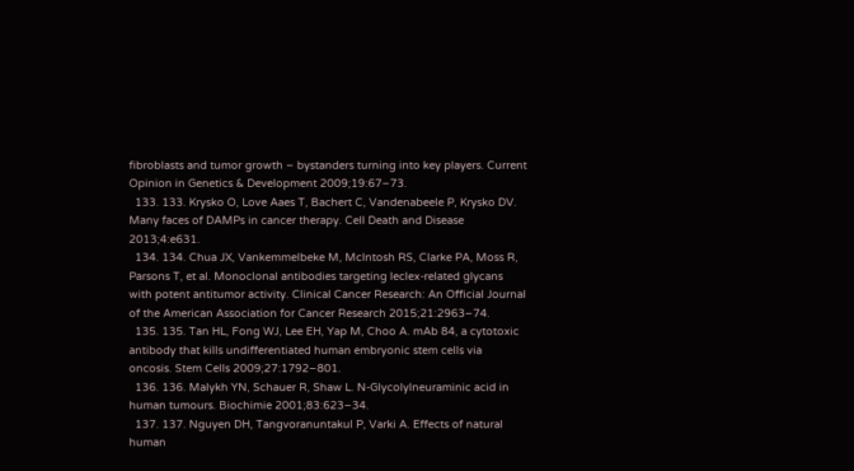fibroblasts and tumor growth – bystanders turning into key players. Current Opinion in Genetics & Development 2009;19:67–73.
  133. 133. Krysko O, Love Aaes T, Bachert C, Vandenabeele P, Krysko DV. Many faces of DAMPs in cancer therapy. Cell Death and Disease 2013;4:e631.
  134. 134. Chua JX, Vankemmelbeke M, McIntosh RS, Clarke PA, Moss R, Parsons T, et al. Monoclonal antibodies targeting leclex-related glycans with potent antitumor activity. Clinical Cancer Research: An Official Journal of the American Association for Cancer Research 2015;21:2963–74.
  135. 135. Tan HL, Fong WJ, Lee EH, Yap M, Choo A. mAb 84, a cytotoxic antibody that kills undifferentiated human embryonic stem cells via oncosis. Stem Cells 2009;27:1792–801.
  136. 136. Malykh YN, Schauer R, Shaw L. N-Glycolylneuraminic acid in human tumours. Biochimie 2001;83:623–34.
  137. 137. Nguyen DH, Tangvoranuntakul P, Varki A. Effects of natural human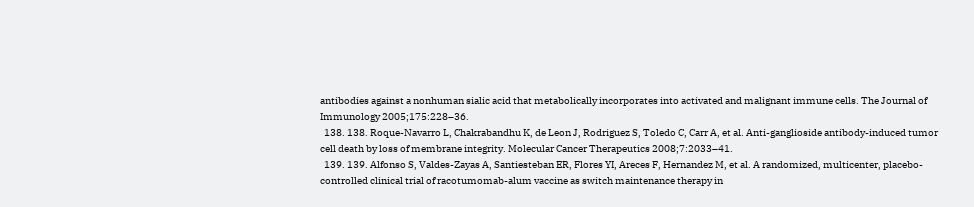antibodies against a nonhuman sialic acid that metabolically incorporates into activated and malignant immune cells. The Journal of Immunology 2005;175:228–36.
  138. 138. Roque-Navarro L, Chakrabandhu K, de Leon J, Rodriguez S, Toledo C, Carr A, et al. Anti-ganglioside antibody-induced tumor cell death by loss of membrane integrity. Molecular Cancer Therapeutics 2008;7:2033–41.
  139. 139. Alfonso S, Valdes-Zayas A, Santiesteban ER, Flores YI, Areces F, Hernandez M, et al. A randomized, multicenter, placebo-controlled clinical trial of racotumomab-alum vaccine as switch maintenance therapy in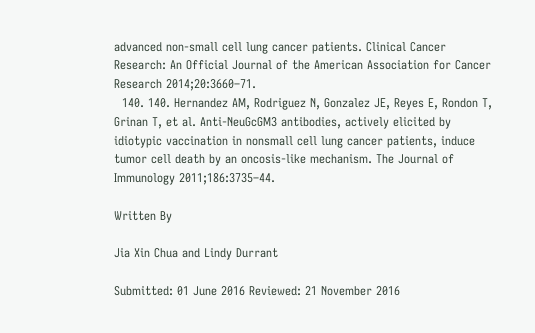advanced non-small cell lung cancer patients. Clinical Cancer Research: An Official Journal of the American Association for Cancer Research 2014;20:3660–71.
  140. 140. Hernandez AM, Rodriguez N, Gonzalez JE, Reyes E, Rondon T, Grinan T, et al. Anti-NeuGcGM3 antibodies, actively elicited by idiotypic vaccination in nonsmall cell lung cancer patients, induce tumor cell death by an oncosis-like mechanism. The Journal of Immunology 2011;186:3735–44.

Written By

Jia Xin Chua and Lindy Durrant

Submitted: 01 June 2016 Reviewed: 21 November 2016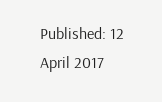Published: 12 April 2017